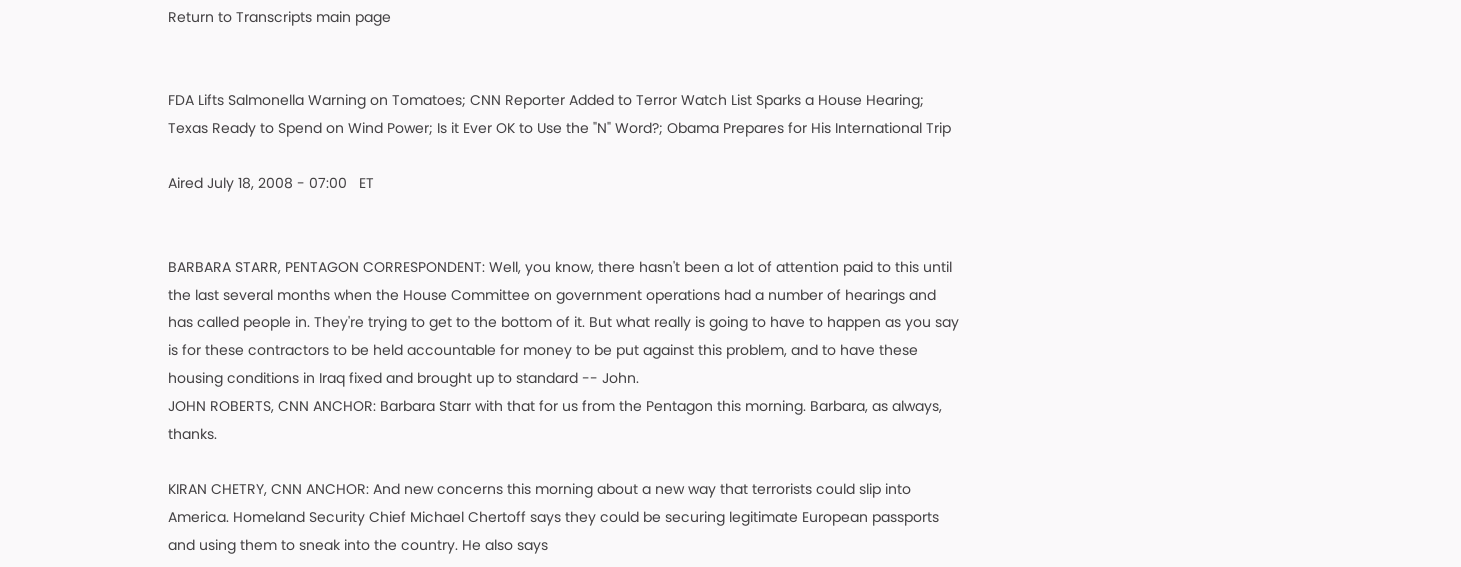Return to Transcripts main page


FDA Lifts Salmonella Warning on Tomatoes; CNN Reporter Added to Terror Watch List Sparks a House Hearing; Texas Ready to Spend on Wind Power; Is it Ever OK to Use the "N" Word?; Obama Prepares for His International Trip

Aired July 18, 2008 - 07:00   ET


BARBARA STARR, PENTAGON CORRESPONDENT: Well, you know, there hasn't been a lot of attention paid to this until the last several months when the House Committee on government operations had a number of hearings and has called people in. They're trying to get to the bottom of it. But what really is going to have to happen as you say is for these contractors to be held accountable for money to be put against this problem, and to have these housing conditions in Iraq fixed and brought up to standard -- John.
JOHN ROBERTS, CNN ANCHOR: Barbara Starr with that for us from the Pentagon this morning. Barbara, as always, thanks.

KIRAN CHETRY, CNN ANCHOR: And new concerns this morning about a new way that terrorists could slip into America. Homeland Security Chief Michael Chertoff says they could be securing legitimate European passports and using them to sneak into the country. He also says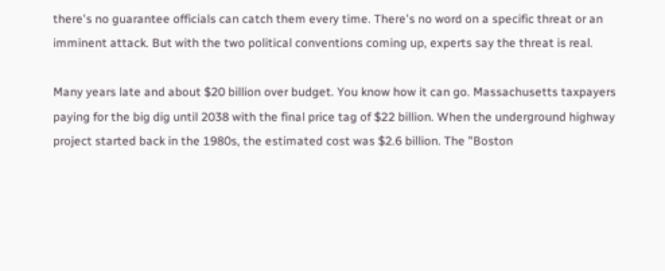there's no guarantee officials can catch them every time. There's no word on a specific threat or an imminent attack. But with the two political conventions coming up, experts say the threat is real.

Many years late and about $20 billion over budget. You know how it can go. Massachusetts taxpayers paying for the big dig until 2038 with the final price tag of $22 billion. When the underground highway project started back in the 1980s, the estimated cost was $2.6 billion. The "Boston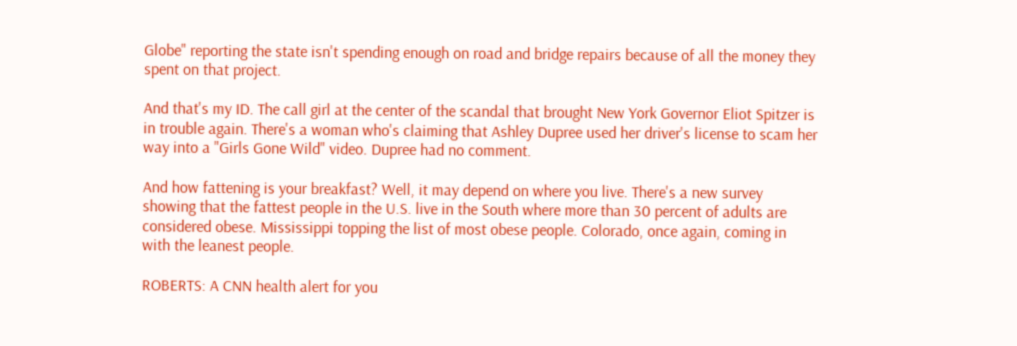Globe" reporting the state isn't spending enough on road and bridge repairs because of all the money they spent on that project.

And that's my ID. The call girl at the center of the scandal that brought New York Governor Eliot Spitzer is in trouble again. There's a woman who's claiming that Ashley Dupree used her driver's license to scam her way into a "Girls Gone Wild" video. Dupree had no comment.

And how fattening is your breakfast? Well, it may depend on where you live. There's a new survey showing that the fattest people in the U.S. live in the South where more than 30 percent of adults are considered obese. Mississippi topping the list of most obese people. Colorado, once again, coming in with the leanest people.

ROBERTS: A CNN health alert for you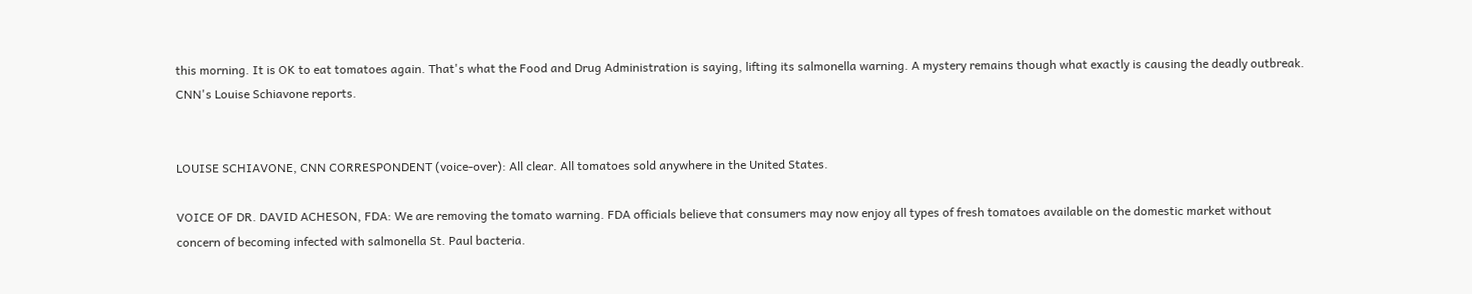this morning. It is OK to eat tomatoes again. That's what the Food and Drug Administration is saying, lifting its salmonella warning. A mystery remains though what exactly is causing the deadly outbreak. CNN's Louise Schiavone reports.


LOUISE SCHIAVONE, CNN CORRESPONDENT (voice-over): All clear. All tomatoes sold anywhere in the United States.

VOICE OF DR. DAVID ACHESON, FDA: We are removing the tomato warning. FDA officials believe that consumers may now enjoy all types of fresh tomatoes available on the domestic market without concern of becoming infected with salmonella St. Paul bacteria.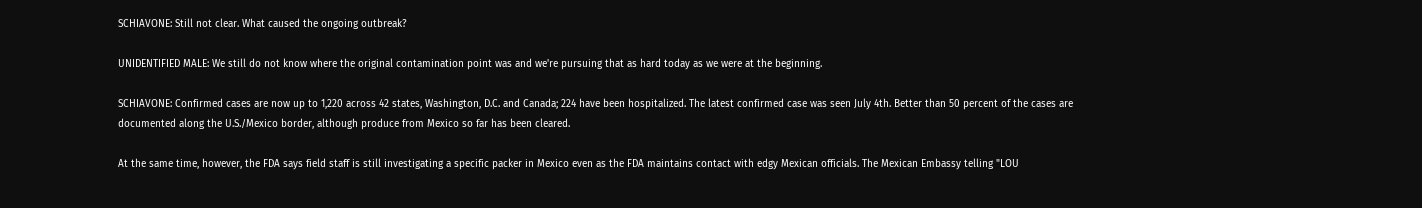SCHIAVONE: Still not clear. What caused the ongoing outbreak?

UNIDENTIFIED MALE: We still do not know where the original contamination point was and we're pursuing that as hard today as we were at the beginning.

SCHIAVONE: Confirmed cases are now up to 1,220 across 42 states, Washington, D.C. and Canada; 224 have been hospitalized. The latest confirmed case was seen July 4th. Better than 50 percent of the cases are documented along the U.S./Mexico border, although produce from Mexico so far has been cleared.

At the same time, however, the FDA says field staff is still investigating a specific packer in Mexico even as the FDA maintains contact with edgy Mexican officials. The Mexican Embassy telling "LOU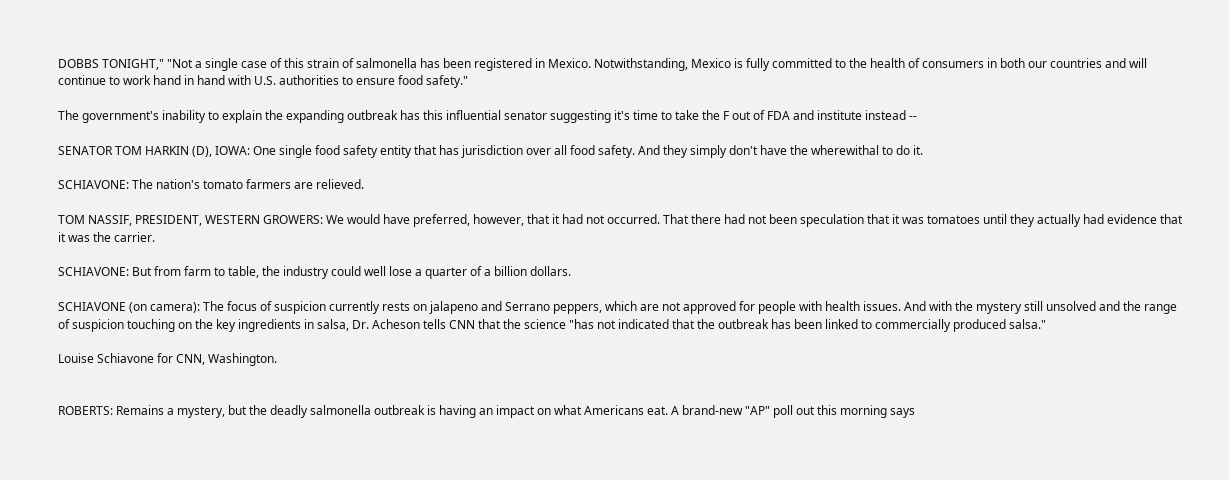DOBBS TONIGHT," "Not a single case of this strain of salmonella has been registered in Mexico. Notwithstanding, Mexico is fully committed to the health of consumers in both our countries and will continue to work hand in hand with U.S. authorities to ensure food safety."

The government's inability to explain the expanding outbreak has this influential senator suggesting it's time to take the F out of FDA and institute instead --

SENATOR TOM HARKIN (D), IOWA: One single food safety entity that has jurisdiction over all food safety. And they simply don't have the wherewithal to do it.

SCHIAVONE: The nation's tomato farmers are relieved.

TOM NASSIF, PRESIDENT, WESTERN GROWERS: We would have preferred, however, that it had not occurred. That there had not been speculation that it was tomatoes until they actually had evidence that it was the carrier.

SCHIAVONE: But from farm to table, the industry could well lose a quarter of a billion dollars.

SCHIAVONE (on camera): The focus of suspicion currently rests on jalapeno and Serrano peppers, which are not approved for people with health issues. And with the mystery still unsolved and the range of suspicion touching on the key ingredients in salsa, Dr. Acheson tells CNN that the science "has not indicated that the outbreak has been linked to commercially produced salsa."

Louise Schiavone for CNN, Washington.


ROBERTS: Remains a mystery, but the deadly salmonella outbreak is having an impact on what Americans eat. A brand-new "AP" poll out this morning says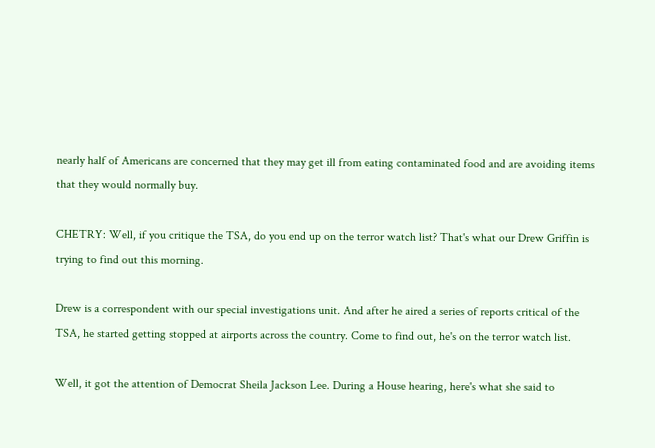nearly half of Americans are concerned that they may get ill from eating contaminated food and are avoiding items that they would normally buy.

CHETRY: Well, if you critique the TSA, do you end up on the terror watch list? That's what our Drew Griffin is trying to find out this morning.

Drew is a correspondent with our special investigations unit. And after he aired a series of reports critical of the TSA, he started getting stopped at airports across the country. Come to find out, he's on the terror watch list.

Well, it got the attention of Democrat Sheila Jackson Lee. During a House hearing, here's what she said to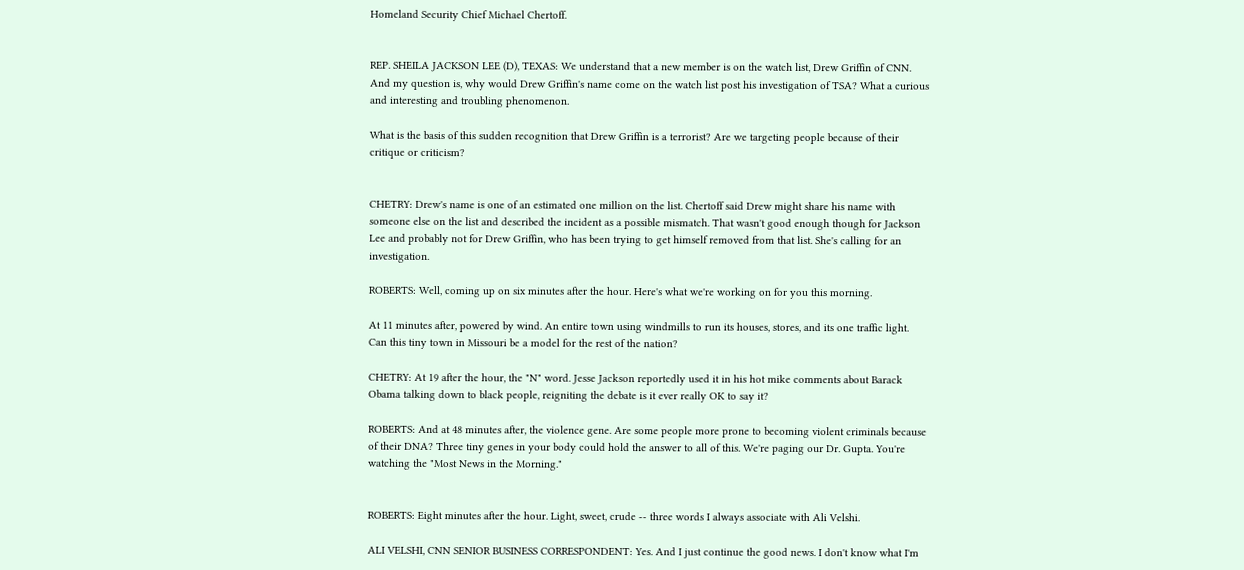Homeland Security Chief Michael Chertoff.


REP. SHEILA JACKSON LEE (D), TEXAS: We understand that a new member is on the watch list, Drew Griffin of CNN. And my question is, why would Drew Griffin's name come on the watch list post his investigation of TSA? What a curious and interesting and troubling phenomenon.

What is the basis of this sudden recognition that Drew Griffin is a terrorist? Are we targeting people because of their critique or criticism?


CHETRY: Drew's name is one of an estimated one million on the list. Chertoff said Drew might share his name with someone else on the list and described the incident as a possible mismatch. That wasn't good enough though for Jackson Lee and probably not for Drew Griffin, who has been trying to get himself removed from that list. She's calling for an investigation.

ROBERTS: Well, coming up on six minutes after the hour. Here's what we're working on for you this morning.

At 11 minutes after, powered by wind. An entire town using windmills to run its houses, stores, and its one traffic light. Can this tiny town in Missouri be a model for the rest of the nation?

CHETRY: At 19 after the hour, the "N" word. Jesse Jackson reportedly used it in his hot mike comments about Barack Obama talking down to black people, reigniting the debate is it ever really OK to say it?

ROBERTS: And at 48 minutes after, the violence gene. Are some people more prone to becoming violent criminals because of their DNA? Three tiny genes in your body could hold the answer to all of this. We're paging our Dr. Gupta. You're watching the "Most News in the Morning."


ROBERTS: Eight minutes after the hour. Light, sweet, crude -- three words I always associate with Ali Velshi.

ALI VELSHI, CNN SENIOR BUSINESS CORRESPONDENT: Yes. And I just continue the good news. I don't know what I'm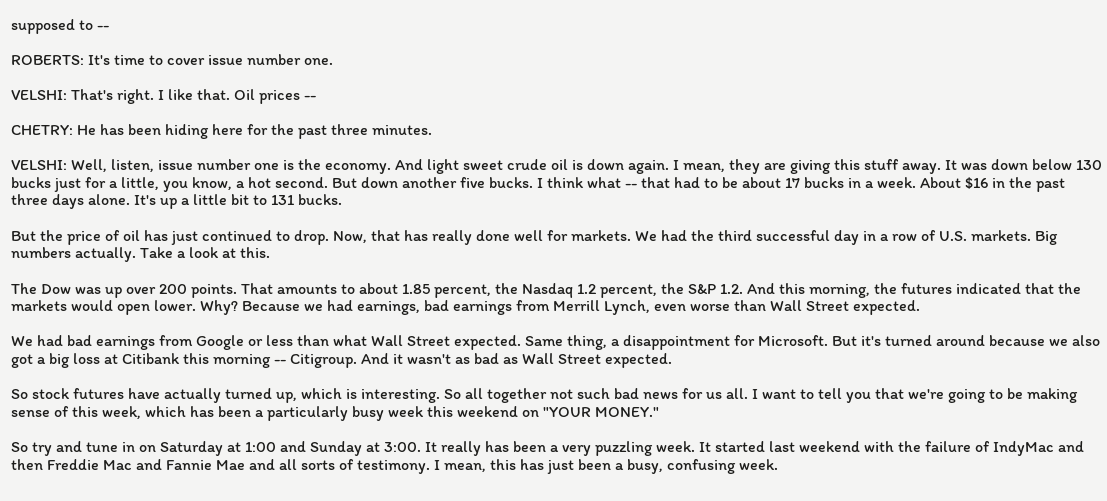supposed to --

ROBERTS: It's time to cover issue number one.

VELSHI: That's right. I like that. Oil prices --

CHETRY: He has been hiding here for the past three minutes.

VELSHI: Well, listen, issue number one is the economy. And light sweet crude oil is down again. I mean, they are giving this stuff away. It was down below 130 bucks just for a little, you know, a hot second. But down another five bucks. I think what -- that had to be about 17 bucks in a week. About $16 in the past three days alone. It's up a little bit to 131 bucks.

But the price of oil has just continued to drop. Now, that has really done well for markets. We had the third successful day in a row of U.S. markets. Big numbers actually. Take a look at this.

The Dow was up over 200 points. That amounts to about 1.85 percent, the Nasdaq 1.2 percent, the S&P 1.2. And this morning, the futures indicated that the markets would open lower. Why? Because we had earnings, bad earnings from Merrill Lynch, even worse than Wall Street expected.

We had bad earnings from Google or less than what Wall Street expected. Same thing, a disappointment for Microsoft. But it's turned around because we also got a big loss at Citibank this morning -- Citigroup. And it wasn't as bad as Wall Street expected.

So stock futures have actually turned up, which is interesting. So all together not such bad news for us all. I want to tell you that we're going to be making sense of this week, which has been a particularly busy week this weekend on "YOUR MONEY."

So try and tune in on Saturday at 1:00 and Sunday at 3:00. It really has been a very puzzling week. It started last weekend with the failure of IndyMac and then Freddie Mac and Fannie Mae and all sorts of testimony. I mean, this has just been a busy, confusing week.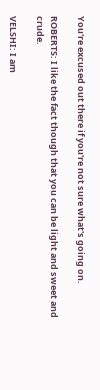You're excused out there if you're not sure what's going on.

ROBERTS: I like the fact though that you can be light and sweet and crude.

VELSHI: I am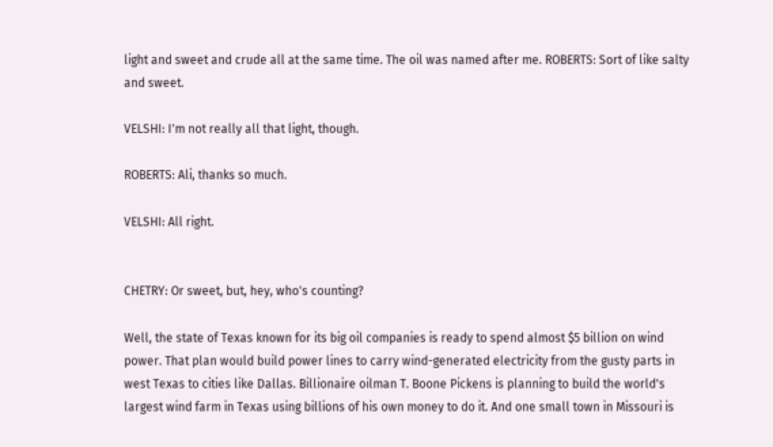light and sweet and crude all at the same time. The oil was named after me. ROBERTS: Sort of like salty and sweet.

VELSHI: I'm not really all that light, though.

ROBERTS: Ali, thanks so much.

VELSHI: All right.


CHETRY: Or sweet, but, hey, who's counting?

Well, the state of Texas known for its big oil companies is ready to spend almost $5 billion on wind power. That plan would build power lines to carry wind-generated electricity from the gusty parts in west Texas to cities like Dallas. Billionaire oilman T. Boone Pickens is planning to build the world's largest wind farm in Texas using billions of his own money to do it. And one small town in Missouri is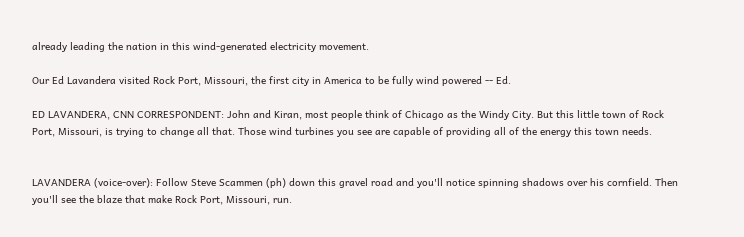already leading the nation in this wind-generated electricity movement.

Our Ed Lavandera visited Rock Port, Missouri, the first city in America to be fully wind powered -- Ed.

ED LAVANDERA, CNN CORRESPONDENT: John and Kiran, most people think of Chicago as the Windy City. But this little town of Rock Port, Missouri, is trying to change all that. Those wind turbines you see are capable of providing all of the energy this town needs.


LAVANDERA (voice-over): Follow Steve Scammen (ph) down this gravel road and you'll notice spinning shadows over his cornfield. Then you'll see the blaze that make Rock Port, Missouri, run.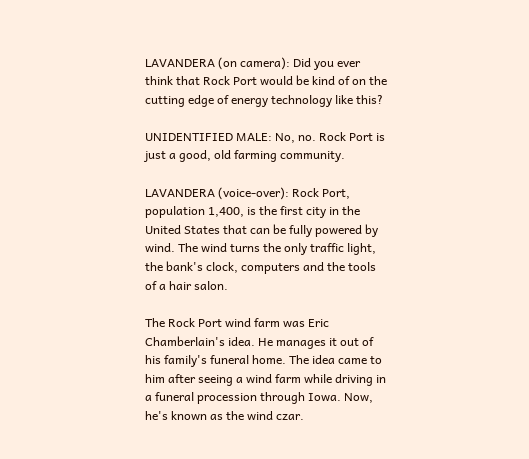LAVANDERA (on camera): Did you ever think that Rock Port would be kind of on the cutting edge of energy technology like this?

UNIDENTIFIED MALE: No, no. Rock Port is just a good, old farming community.

LAVANDERA (voice-over): Rock Port, population 1,400, is the first city in the United States that can be fully powered by wind. The wind turns the only traffic light, the bank's clock, computers and the tools of a hair salon.

The Rock Port wind farm was Eric Chamberlain's idea. He manages it out of his family's funeral home. The idea came to him after seeing a wind farm while driving in a funeral procession through Iowa. Now, he's known as the wind czar.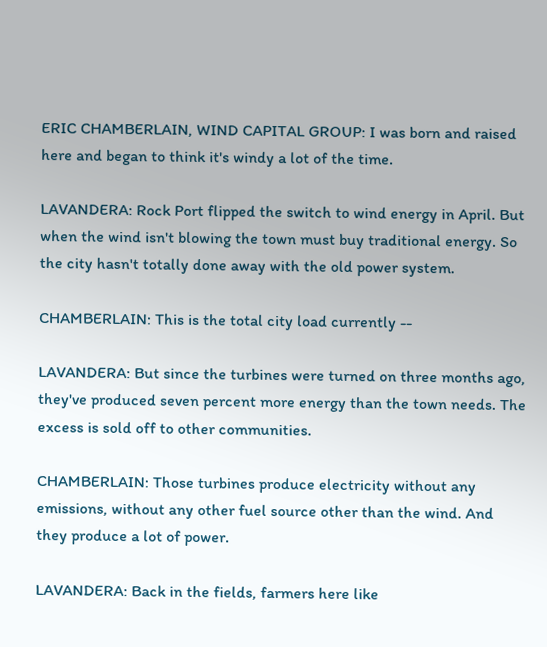ERIC CHAMBERLAIN, WIND CAPITAL GROUP: I was born and raised here and began to think it's windy a lot of the time.

LAVANDERA: Rock Port flipped the switch to wind energy in April. But when the wind isn't blowing the town must buy traditional energy. So the city hasn't totally done away with the old power system.

CHAMBERLAIN: This is the total city load currently --

LAVANDERA: But since the turbines were turned on three months ago, they've produced seven percent more energy than the town needs. The excess is sold off to other communities.

CHAMBERLAIN: Those turbines produce electricity without any emissions, without any other fuel source other than the wind. And they produce a lot of power.

LAVANDERA: Back in the fields, farmers here like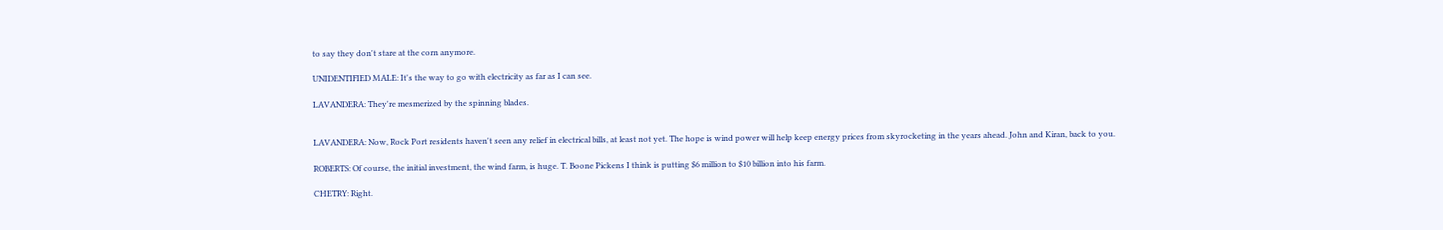to say they don't stare at the corn anymore.

UNIDENTIFIED MALE: It's the way to go with electricity as far as I can see.

LAVANDERA: They're mesmerized by the spinning blades.


LAVANDERA: Now, Rock Port residents haven't seen any relief in electrical bills, at least not yet. The hope is wind power will help keep energy prices from skyrocketing in the years ahead. John and Kiran, back to you.

ROBERTS: Of course, the initial investment, the wind farm, is huge. T. Boone Pickens I think is putting $6 million to $10 billion into his farm.

CHETRY: Right.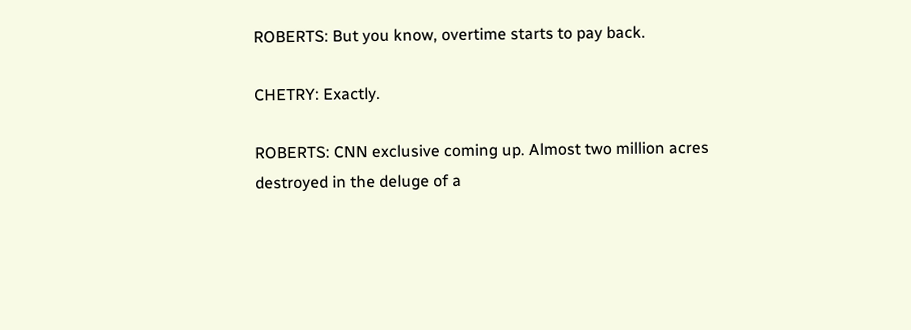ROBERTS: But you know, overtime starts to pay back.

CHETRY: Exactly.

ROBERTS: CNN exclusive coming up. Almost two million acres destroyed in the deluge of a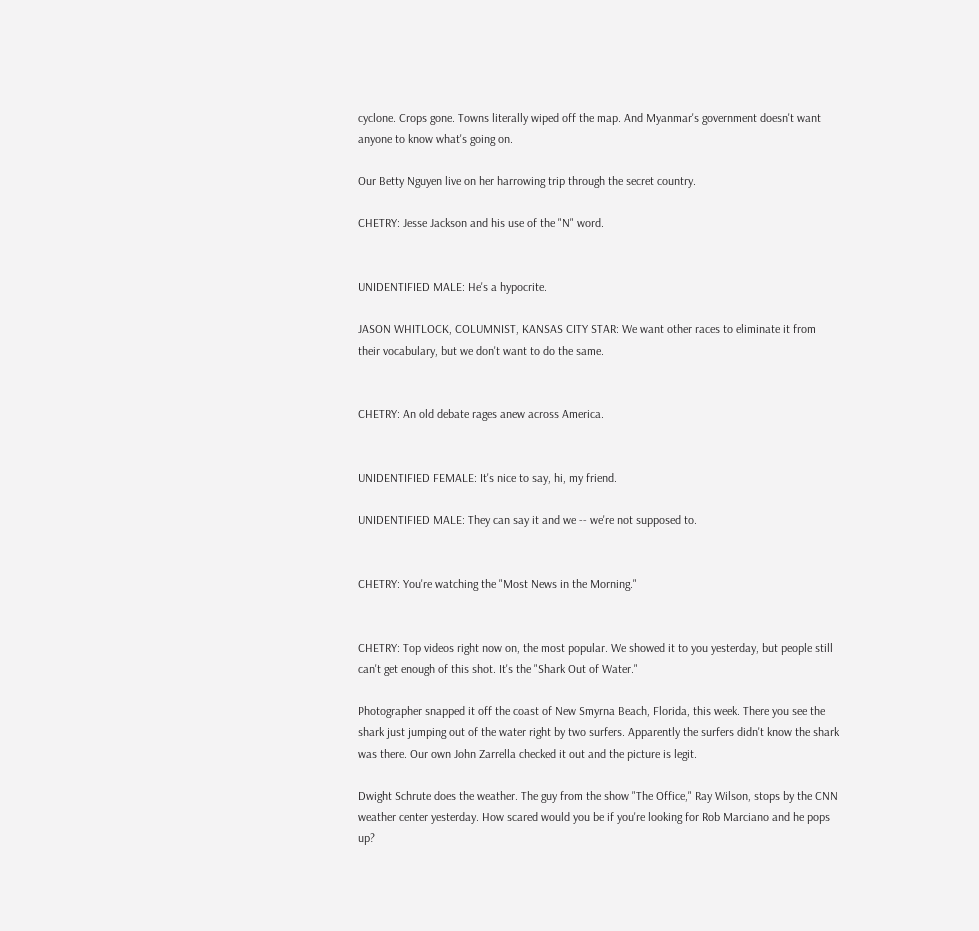cyclone. Crops gone. Towns literally wiped off the map. And Myanmar's government doesn't want anyone to know what's going on.

Our Betty Nguyen live on her harrowing trip through the secret country.

CHETRY: Jesse Jackson and his use of the "N" word.


UNIDENTIFIED MALE: He's a hypocrite.

JASON WHITLOCK, COLUMNIST, KANSAS CITY STAR: We want other races to eliminate it from their vocabulary, but we don't want to do the same.


CHETRY: An old debate rages anew across America.


UNIDENTIFIED FEMALE: It's nice to say, hi, my friend.

UNIDENTIFIED MALE: They can say it and we -- we're not supposed to.


CHETRY: You're watching the "Most News in the Morning."


CHETRY: Top videos right now on, the most popular. We showed it to you yesterday, but people still can't get enough of this shot. It's the "Shark Out of Water."

Photographer snapped it off the coast of New Smyrna Beach, Florida, this week. There you see the shark just jumping out of the water right by two surfers. Apparently the surfers didn't know the shark was there. Our own John Zarrella checked it out and the picture is legit.

Dwight Schrute does the weather. The guy from the show "The Office," Ray Wilson, stops by the CNN weather center yesterday. How scared would you be if you're looking for Rob Marciano and he pops up?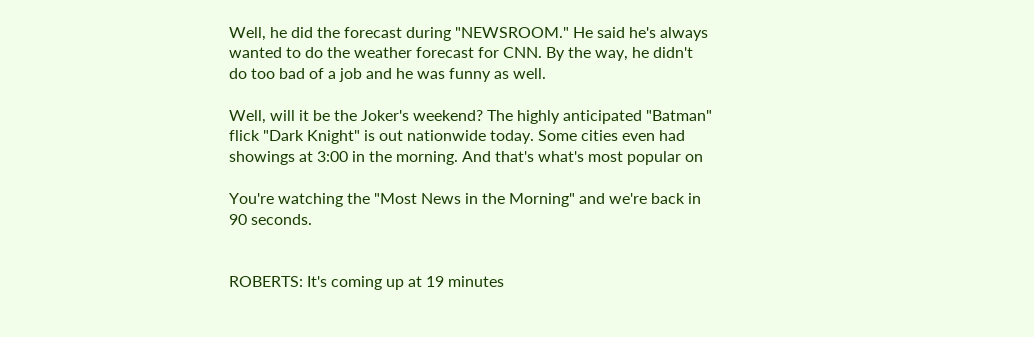Well, he did the forecast during "NEWSROOM." He said he's always wanted to do the weather forecast for CNN. By the way, he didn't do too bad of a job and he was funny as well.

Well, will it be the Joker's weekend? The highly anticipated "Batman" flick "Dark Knight" is out nationwide today. Some cities even had showings at 3:00 in the morning. And that's what's most popular on

You're watching the "Most News in the Morning" and we're back in 90 seconds.


ROBERTS: It's coming up at 19 minutes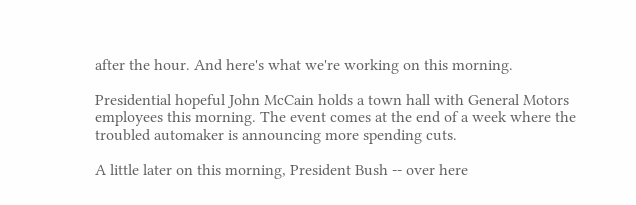after the hour. And here's what we're working on this morning.

Presidential hopeful John McCain holds a town hall with General Motors employees this morning. The event comes at the end of a week where the troubled automaker is announcing more spending cuts.

A little later on this morning, President Bush -- over here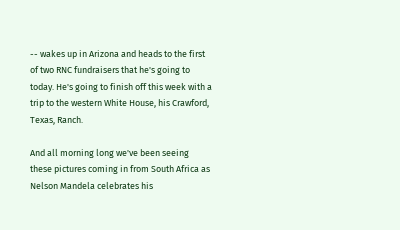-- wakes up in Arizona and heads to the first of two RNC fundraisers that he's going to today. He's going to finish off this week with a trip to the western White House, his Crawford, Texas, Ranch.

And all morning long we've been seeing these pictures coming in from South Africa as Nelson Mandela celebrates his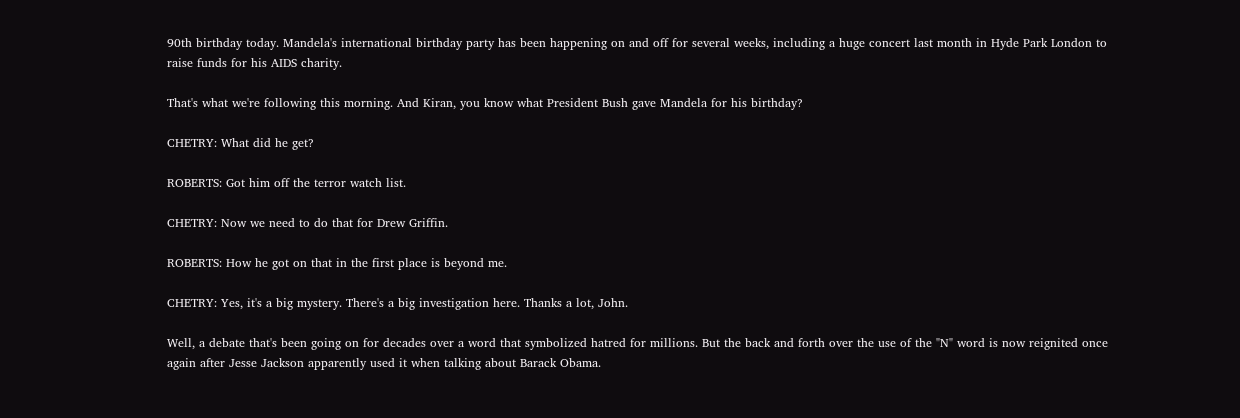90th birthday today. Mandela's international birthday party has been happening on and off for several weeks, including a huge concert last month in Hyde Park London to raise funds for his AIDS charity.

That's what we're following this morning. And Kiran, you know what President Bush gave Mandela for his birthday?

CHETRY: What did he get?

ROBERTS: Got him off the terror watch list.

CHETRY: Now we need to do that for Drew Griffin.

ROBERTS: How he got on that in the first place is beyond me.

CHETRY: Yes, it's a big mystery. There's a big investigation here. Thanks a lot, John.

Well, a debate that's been going on for decades over a word that symbolized hatred for millions. But the back and forth over the use of the "N" word is now reignited once again after Jesse Jackson apparently used it when talking about Barack Obama.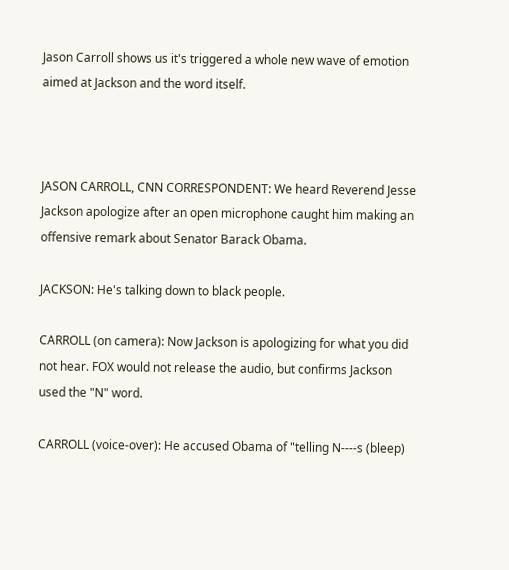Jason Carroll shows us it's triggered a whole new wave of emotion aimed at Jackson and the word itself.



JASON CARROLL, CNN CORRESPONDENT: We heard Reverend Jesse Jackson apologize after an open microphone caught him making an offensive remark about Senator Barack Obama.

JACKSON: He's talking down to black people.

CARROLL (on camera): Now Jackson is apologizing for what you did not hear. FOX would not release the audio, but confirms Jackson used the "N" word.

CARROLL (voice-over): He accused Obama of "telling N----s (bleep)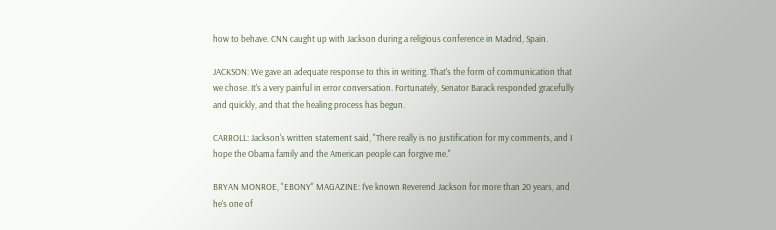how to behave. CNN caught up with Jackson during a religious conference in Madrid, Spain.

JACKSON: We gave an adequate response to this in writing. That's the form of communication that we chose. It's a very painful in error conversation. Fortunately, Senator Barack responded gracefully and quickly, and that the healing process has begun.

CARROLL: Jackson's written statement said, "There really is no justification for my comments, and I hope the Obama family and the American people can forgive me."

BRYAN MONROE, "EBONY" MAGAZINE: I've known Reverend Jackson for more than 20 years, and he's one of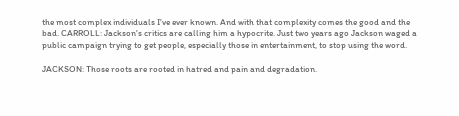the most complex individuals I've ever known. And with that complexity comes the good and the bad. CARROLL: Jackson's critics are calling him a hypocrite. Just two years ago Jackson waged a public campaign trying to get people, especially those in entertainment, to stop using the word.

JACKSON: Those roots are rooted in hatred and pain and degradation.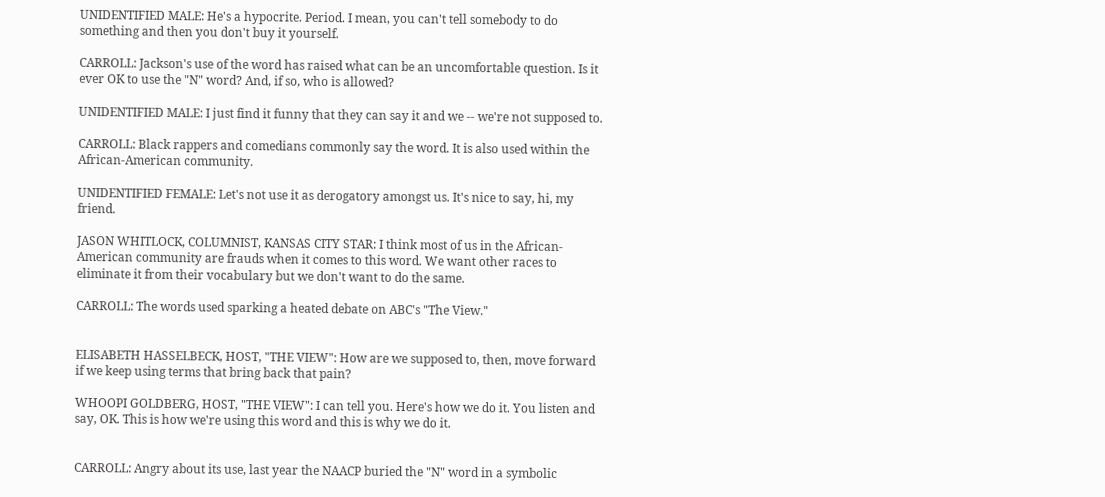UNIDENTIFIED MALE: He's a hypocrite. Period. I mean, you can't tell somebody to do something and then you don't buy it yourself.

CARROLL: Jackson's use of the word has raised what can be an uncomfortable question. Is it ever OK to use the "N" word? And, if so, who is allowed?

UNIDENTIFIED MALE: I just find it funny that they can say it and we -- we're not supposed to.

CARROLL: Black rappers and comedians commonly say the word. It is also used within the African-American community.

UNIDENTIFIED FEMALE: Let's not use it as derogatory amongst us. It's nice to say, hi, my friend.

JASON WHITLOCK, COLUMNIST, KANSAS CITY STAR: I think most of us in the African-American community are frauds when it comes to this word. We want other races to eliminate it from their vocabulary but we don't want to do the same.

CARROLL: The words used sparking a heated debate on ABC's "The View."


ELISABETH HASSELBECK, HOST, "THE VIEW": How are we supposed to, then, move forward if we keep using terms that bring back that pain?

WHOOPI GOLDBERG, HOST, "THE VIEW": I can tell you. Here's how we do it. You listen and say, OK. This is how we're using this word and this is why we do it.


CARROLL: Angry about its use, last year the NAACP buried the "N" word in a symbolic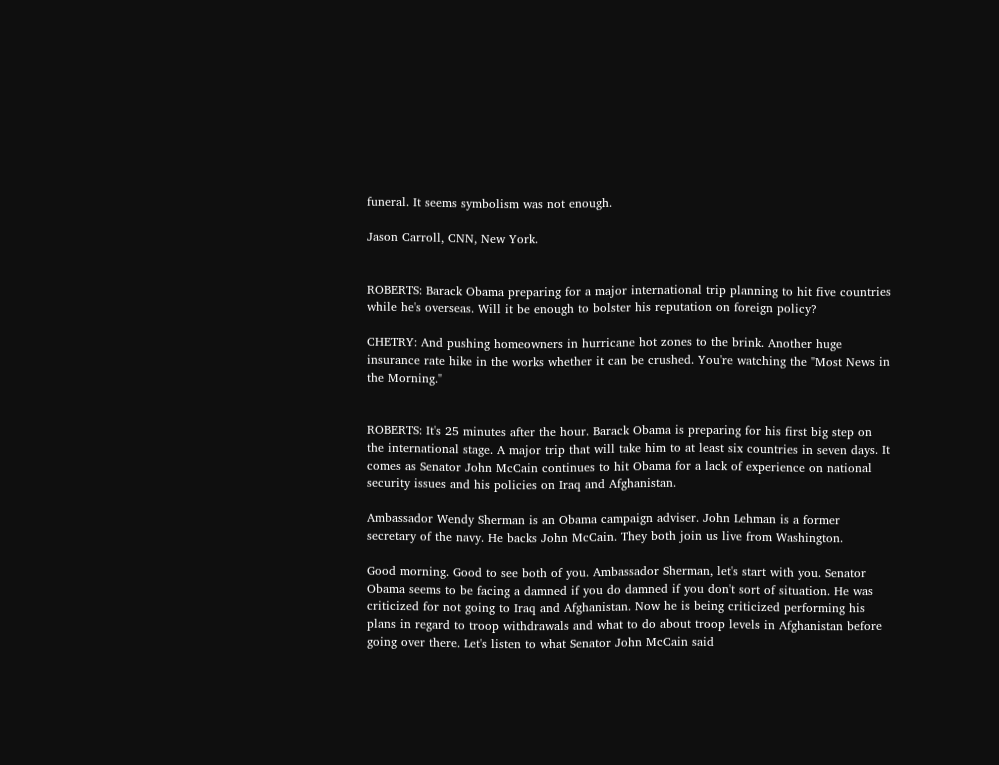funeral. It seems symbolism was not enough.

Jason Carroll, CNN, New York.


ROBERTS: Barack Obama preparing for a major international trip planning to hit five countries while he's overseas. Will it be enough to bolster his reputation on foreign policy?

CHETRY: And pushing homeowners in hurricane hot zones to the brink. Another huge insurance rate hike in the works whether it can be crushed. You're watching the "Most News in the Morning."


ROBERTS: It's 25 minutes after the hour. Barack Obama is preparing for his first big step on the international stage. A major trip that will take him to at least six countries in seven days. It comes as Senator John McCain continues to hit Obama for a lack of experience on national security issues and his policies on Iraq and Afghanistan.

Ambassador Wendy Sherman is an Obama campaign adviser. John Lehman is a former secretary of the navy. He backs John McCain. They both join us live from Washington.

Good morning. Good to see both of you. Ambassador Sherman, let's start with you. Senator Obama seems to be facing a damned if you do damned if you don't sort of situation. He was criticized for not going to Iraq and Afghanistan. Now he is being criticized performing his plans in regard to troop withdrawals and what to do about troop levels in Afghanistan before going over there. Let's listen to what Senator John McCain said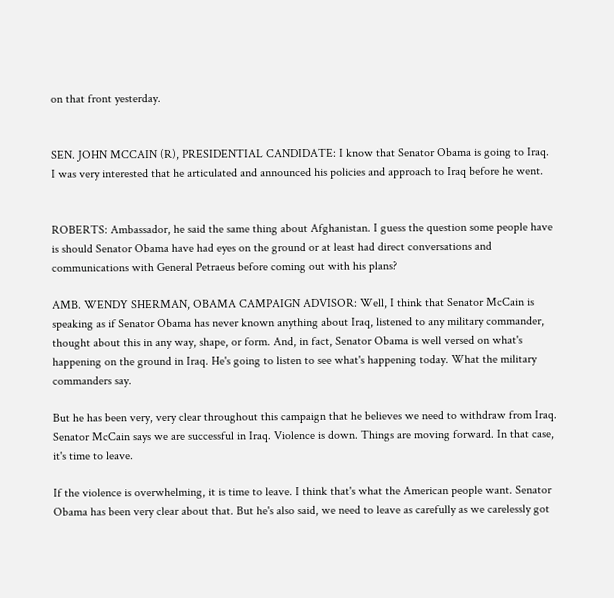on that front yesterday.


SEN. JOHN MCCAIN (R), PRESIDENTIAL CANDIDATE: I know that Senator Obama is going to Iraq. I was very interested that he articulated and announced his policies and approach to Iraq before he went.


ROBERTS: Ambassador, he said the same thing about Afghanistan. I guess the question some people have is should Senator Obama have had eyes on the ground or at least had direct conversations and communications with General Petraeus before coming out with his plans?

AMB. WENDY SHERMAN, OBAMA CAMPAIGN ADVISOR: Well, I think that Senator McCain is speaking as if Senator Obama has never known anything about Iraq, listened to any military commander, thought about this in any way, shape, or form. And, in fact, Senator Obama is well versed on what's happening on the ground in Iraq. He's going to listen to see what's happening today. What the military commanders say.

But he has been very, very clear throughout this campaign that he believes we need to withdraw from Iraq. Senator McCain says we are successful in Iraq. Violence is down. Things are moving forward. In that case, it's time to leave.

If the violence is overwhelming, it is time to leave. I think that's what the American people want. Senator Obama has been very clear about that. But he's also said, we need to leave as carefully as we carelessly got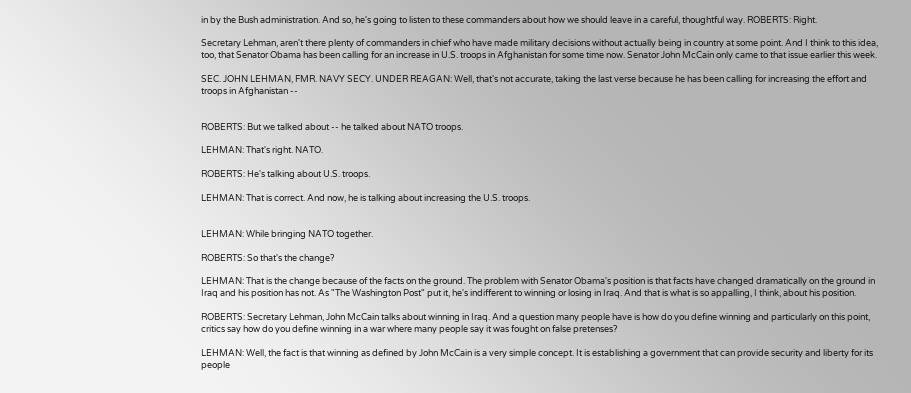in by the Bush administration. And so, he's going to listen to these commanders about how we should leave in a careful, thoughtful way. ROBERTS: Right.

Secretary Lehman, aren't there plenty of commanders in chief who have made military decisions without actually being in country at some point. And I think to this idea, too, that Senator Obama has been calling for an increase in U.S. troops in Afghanistan for some time now. Senator John McCain only came to that issue earlier this week.

SEC. JOHN LEHMAN, FMR. NAVY SECY. UNDER REAGAN: Well, that's not accurate, taking the last verse because he has been calling for increasing the effort and troops in Afghanistan --


ROBERTS: But we talked about -- he talked about NATO troops.

LEHMAN: That's right. NATO.

ROBERTS: He's talking about U.S. troops.

LEHMAN: That is correct. And now, he is talking about increasing the U.S. troops.


LEHMAN: While bringing NATO together.

ROBERTS: So that's the change?

LEHMAN: That is the change because of the facts on the ground. The problem with Senator Obama's position is that facts have changed dramatically on the ground in Iraq and his position has not. As "The Washington Post" put it, he's indifferent to winning or losing in Iraq. And that is what is so appalling, I think, about his position.

ROBERTS: Secretary Lehman, John McCain talks about winning in Iraq. And a question many people have is how do you define winning and particularly on this point, critics say how do you define winning in a war where many people say it was fought on false pretenses?

LEHMAN: Well, the fact is that winning as defined by John McCain is a very simple concept. It is establishing a government that can provide security and liberty for its people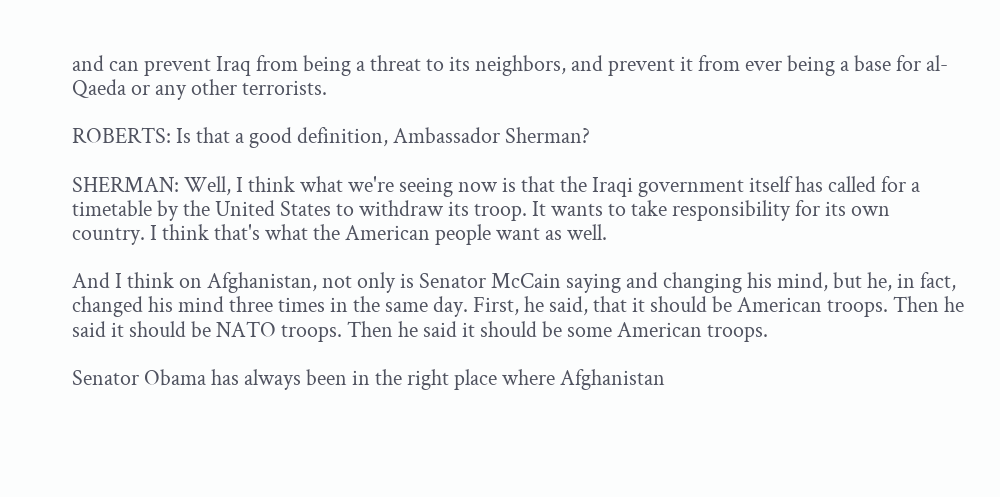and can prevent Iraq from being a threat to its neighbors, and prevent it from ever being a base for al-Qaeda or any other terrorists.

ROBERTS: Is that a good definition, Ambassador Sherman?

SHERMAN: Well, I think what we're seeing now is that the Iraqi government itself has called for a timetable by the United States to withdraw its troop. It wants to take responsibility for its own country. I think that's what the American people want as well.

And I think on Afghanistan, not only is Senator McCain saying and changing his mind, but he, in fact, changed his mind three times in the same day. First, he said, that it should be American troops. Then he said it should be NATO troops. Then he said it should be some American troops.

Senator Obama has always been in the right place where Afghanistan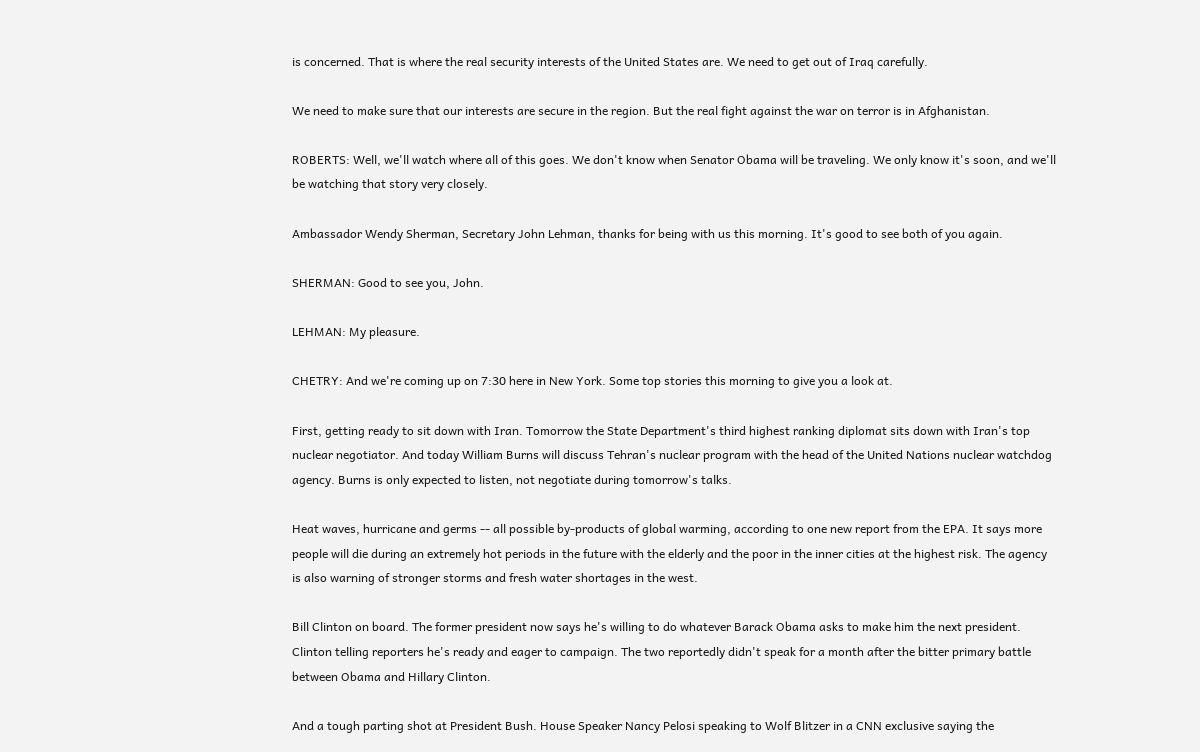is concerned. That is where the real security interests of the United States are. We need to get out of Iraq carefully.

We need to make sure that our interests are secure in the region. But the real fight against the war on terror is in Afghanistan.

ROBERTS: Well, we'll watch where all of this goes. We don't know when Senator Obama will be traveling. We only know it's soon, and we'll be watching that story very closely.

Ambassador Wendy Sherman, Secretary John Lehman, thanks for being with us this morning. It's good to see both of you again.

SHERMAN: Good to see you, John.

LEHMAN: My pleasure.

CHETRY: And we're coming up on 7:30 here in New York. Some top stories this morning to give you a look at.

First, getting ready to sit down with Iran. Tomorrow the State Department's third highest ranking diplomat sits down with Iran's top nuclear negotiator. And today William Burns will discuss Tehran's nuclear program with the head of the United Nations nuclear watchdog agency. Burns is only expected to listen, not negotiate during tomorrow's talks.

Heat waves, hurricane and germs -- all possible by-products of global warming, according to one new report from the EPA. It says more people will die during an extremely hot periods in the future with the elderly and the poor in the inner cities at the highest risk. The agency is also warning of stronger storms and fresh water shortages in the west.

Bill Clinton on board. The former president now says he's willing to do whatever Barack Obama asks to make him the next president. Clinton telling reporters he's ready and eager to campaign. The two reportedly didn't speak for a month after the bitter primary battle between Obama and Hillary Clinton.

And a tough parting shot at President Bush. House Speaker Nancy Pelosi speaking to Wolf Blitzer in a CNN exclusive saying the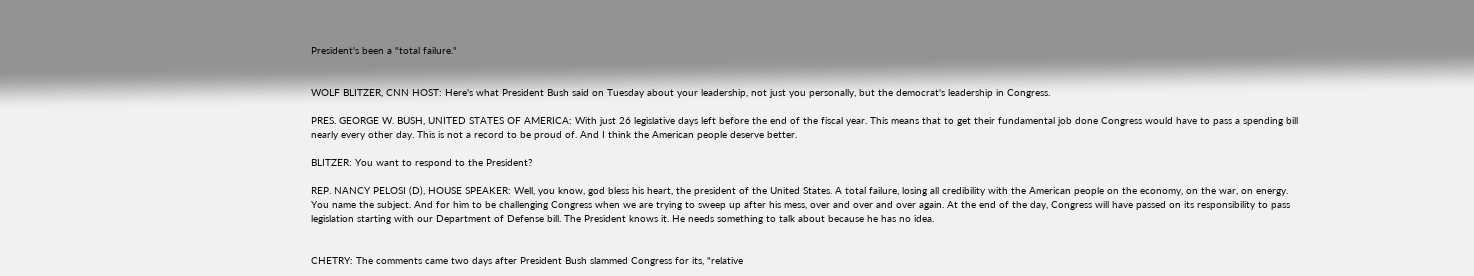President's been a "total failure."


WOLF BLITZER, CNN HOST: Here's what President Bush said on Tuesday about your leadership, not just you personally, but the democrat's leadership in Congress.

PRES. GEORGE W. BUSH, UNITED STATES OF AMERICA: With just 26 legislative days left before the end of the fiscal year. This means that to get their fundamental job done Congress would have to pass a spending bill nearly every other day. This is not a record to be proud of. And I think the American people deserve better.

BLITZER: You want to respond to the President?

REP. NANCY PELOSI (D), HOUSE SPEAKER: Well, you know, god bless his heart, the president of the United States. A total failure, losing all credibility with the American people on the economy, on the war, on energy. You name the subject. And for him to be challenging Congress when we are trying to sweep up after his mess, over and over and over again. At the end of the day, Congress will have passed on its responsibility to pass legislation starting with our Department of Defense bill. The President knows it. He needs something to talk about because he has no idea.


CHETRY: The comments came two days after President Bush slammed Congress for its, "relative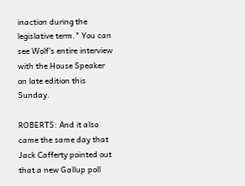inaction during the legislative term." You can see Wolf's entire interview with the House Speaker on late edition this Sunday.

ROBERTS: And it also came the same day that Jack Cafferty pointed out that a new Gallup poll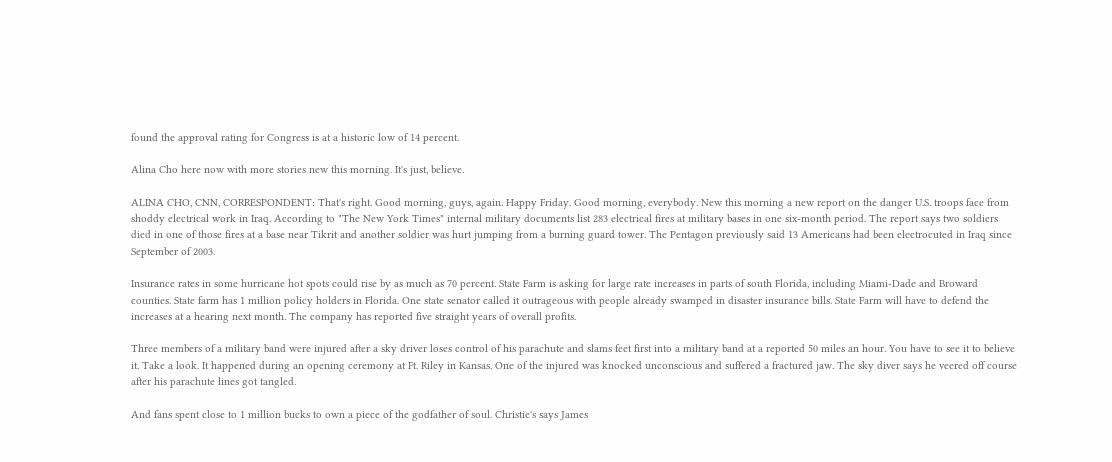found the approval rating for Congress is at a historic low of 14 percent.

Alina Cho here now with more stories new this morning. It's just, believe.

ALINA CHO, CNN, CORRESPONDENT: That's right. Good morning, guys, again. Happy Friday. Good morning, everybody. New this morning a new report on the danger U.S. troops face from shoddy electrical work in Iraq. According to "The New York Times" internal military documents list 283 electrical fires at military bases in one six-month period. The report says two soldiers died in one of those fires at a base near Tikrit and another soldier was hurt jumping from a burning guard tower. The Pentagon previously said 13 Americans had been electrocuted in Iraq since September of 2003.

Insurance rates in some hurricane hot spots could rise by as much as 70 percent. State Farm is asking for large rate increases in parts of south Florida, including Miami-Dade and Broward counties. State farm has 1 million policy holders in Florida. One state senator called it outrageous with people already swamped in disaster insurance bills. State Farm will have to defend the increases at a hearing next month. The company has reported five straight years of overall profits.

Three members of a military band were injured after a sky driver loses control of his parachute and slams feet first into a military band at a reported 50 miles an hour. You have to see it to believe it. Take a look. It happened during an opening ceremony at Ft. Riley in Kansas. One of the injured was knocked unconscious and suffered a fractured jaw. The sky diver says he veered off course after his parachute lines got tangled.

And fans spent close to 1 million bucks to own a piece of the godfather of soul. Christie's says James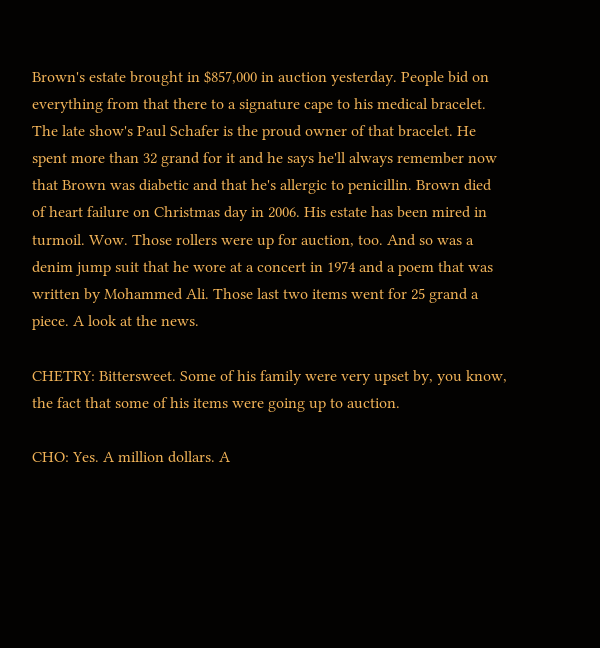Brown's estate brought in $857,000 in auction yesterday. People bid on everything from that there to a signature cape to his medical bracelet. The late show's Paul Schafer is the proud owner of that bracelet. He spent more than 32 grand for it and he says he'll always remember now that Brown was diabetic and that he's allergic to penicillin. Brown died of heart failure on Christmas day in 2006. His estate has been mired in turmoil. Wow. Those rollers were up for auction, too. And so was a denim jump suit that he wore at a concert in 1974 and a poem that was written by Mohammed Ali. Those last two items went for 25 grand a piece. A look at the news.

CHETRY: Bittersweet. Some of his family were very upset by, you know, the fact that some of his items were going up to auction.

CHO: Yes. A million dollars. A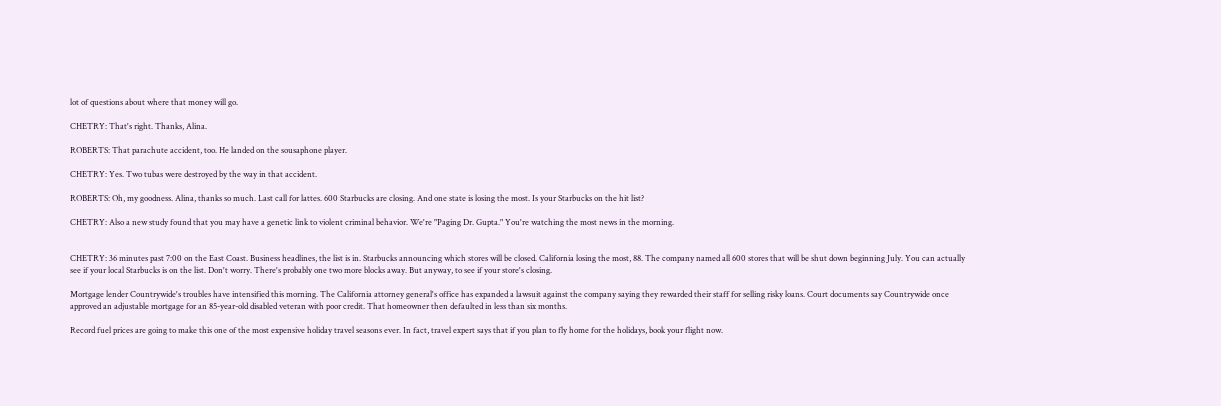lot of questions about where that money will go.

CHETRY: That's right. Thanks, Alina.

ROBERTS: That parachute accident, too. He landed on the sousaphone player.

CHETRY: Yes. Two tubas were destroyed by the way in that accident.

ROBERTS: Oh, my goodness. Alina, thanks so much. Last call for lattes. 600 Starbucks are closing. And one state is losing the most. Is your Starbucks on the hit list?

CHETRY: Also a new study found that you may have a genetic link to violent criminal behavior. We're "Paging Dr. Gupta." You're watching the most news in the morning.


CHETRY: 36 minutes past 7:00 on the East Coast. Business headlines, the list is in. Starbucks announcing which stores will be closed. California losing the most, 88. The company named all 600 stores that will be shut down beginning July. You can actually see if your local Starbucks is on the list. Don't worry. There's probably one two more blocks away. But anyway, to see if your store's closing.

Mortgage lender Countrywide's troubles have intensified this morning. The California attorney general's office has expanded a lawsuit against the company saying they rewarded their staff for selling risky loans. Court documents say Countrywide once approved an adjustable mortgage for an 85-year-old disabled veteran with poor credit. That homeowner then defaulted in less than six months.

Record fuel prices are going to make this one of the most expensive holiday travel seasons ever. In fact, travel expert says that if you plan to fly home for the holidays, book your flight now.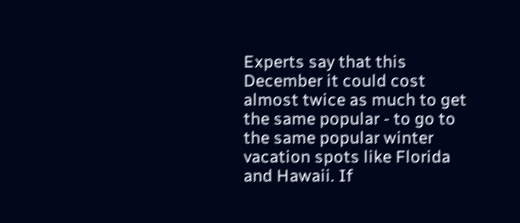Experts say that this December it could cost almost twice as much to get the same popular - to go to the same popular winter vacation spots like Florida and Hawaii. If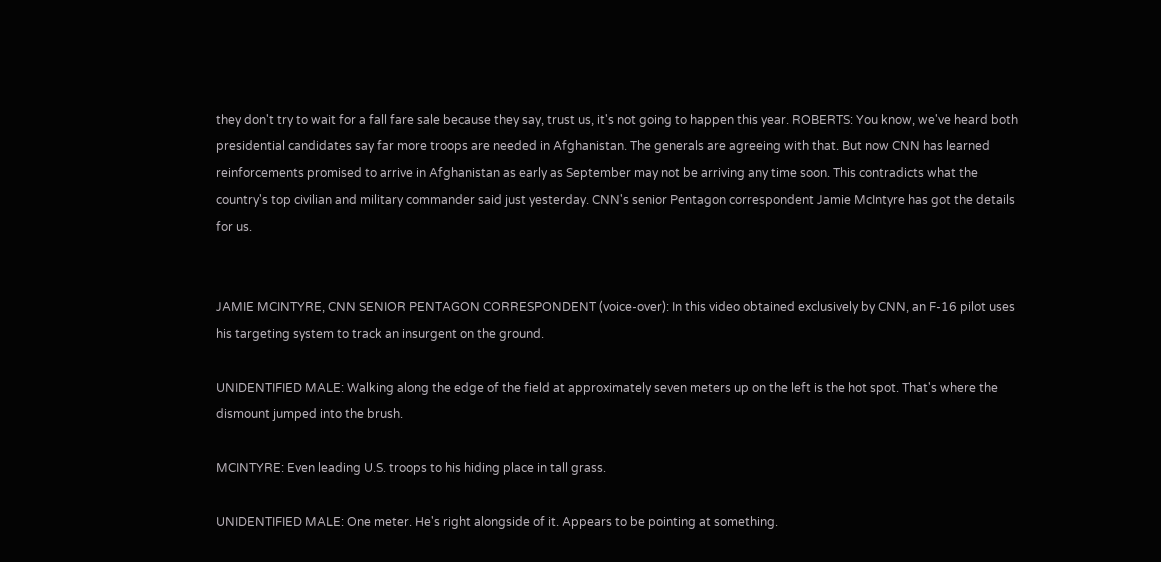they don't try to wait for a fall fare sale because they say, trust us, it's not going to happen this year. ROBERTS: You know, we've heard both presidential candidates say far more troops are needed in Afghanistan. The generals are agreeing with that. But now CNN has learned reinforcements promised to arrive in Afghanistan as early as September may not be arriving any time soon. This contradicts what the country's top civilian and military commander said just yesterday. CNN's senior Pentagon correspondent Jamie McIntyre has got the details for us.


JAMIE MCINTYRE, CNN SENIOR PENTAGON CORRESPONDENT (voice-over): In this video obtained exclusively by CNN, an F-16 pilot uses his targeting system to track an insurgent on the ground.

UNIDENTIFIED MALE: Walking along the edge of the field at approximately seven meters up on the left is the hot spot. That's where the dismount jumped into the brush.

MCINTYRE: Even leading U.S. troops to his hiding place in tall grass.

UNIDENTIFIED MALE: One meter. He's right alongside of it. Appears to be pointing at something.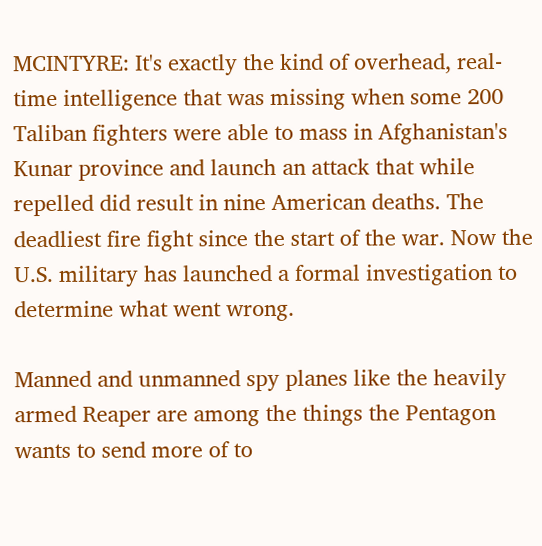MCINTYRE: It's exactly the kind of overhead, real-time intelligence that was missing when some 200 Taliban fighters were able to mass in Afghanistan's Kunar province and launch an attack that while repelled did result in nine American deaths. The deadliest fire fight since the start of the war. Now the U.S. military has launched a formal investigation to determine what went wrong.

Manned and unmanned spy planes like the heavily armed Reaper are among the things the Pentagon wants to send more of to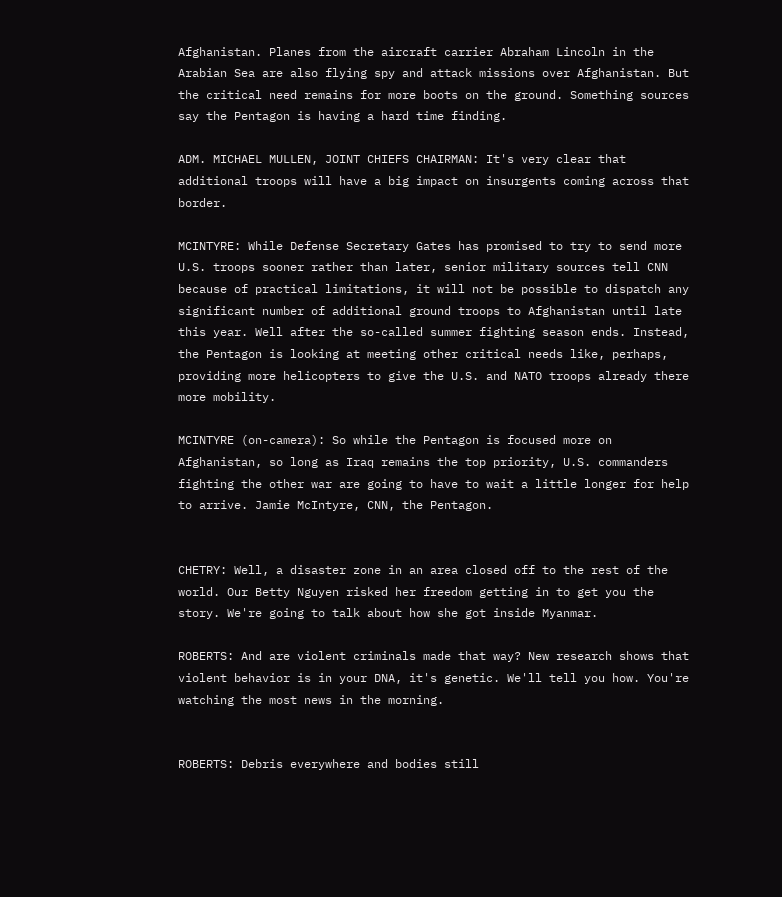Afghanistan. Planes from the aircraft carrier Abraham Lincoln in the Arabian Sea are also flying spy and attack missions over Afghanistan. But the critical need remains for more boots on the ground. Something sources say the Pentagon is having a hard time finding.

ADM. MICHAEL MULLEN, JOINT CHIEFS CHAIRMAN: It's very clear that additional troops will have a big impact on insurgents coming across that border.

MCINTYRE: While Defense Secretary Gates has promised to try to send more U.S. troops sooner rather than later, senior military sources tell CNN because of practical limitations, it will not be possible to dispatch any significant number of additional ground troops to Afghanistan until late this year. Well after the so-called summer fighting season ends. Instead, the Pentagon is looking at meeting other critical needs like, perhaps, providing more helicopters to give the U.S. and NATO troops already there more mobility.

MCINTYRE (on-camera): So while the Pentagon is focused more on Afghanistan, so long as Iraq remains the top priority, U.S. commanders fighting the other war are going to have to wait a little longer for help to arrive. Jamie McIntyre, CNN, the Pentagon.


CHETRY: Well, a disaster zone in an area closed off to the rest of the world. Our Betty Nguyen risked her freedom getting in to get you the story. We're going to talk about how she got inside Myanmar.

ROBERTS: And are violent criminals made that way? New research shows that violent behavior is in your DNA, it's genetic. We'll tell you how. You're watching the most news in the morning.


ROBERTS: Debris everywhere and bodies still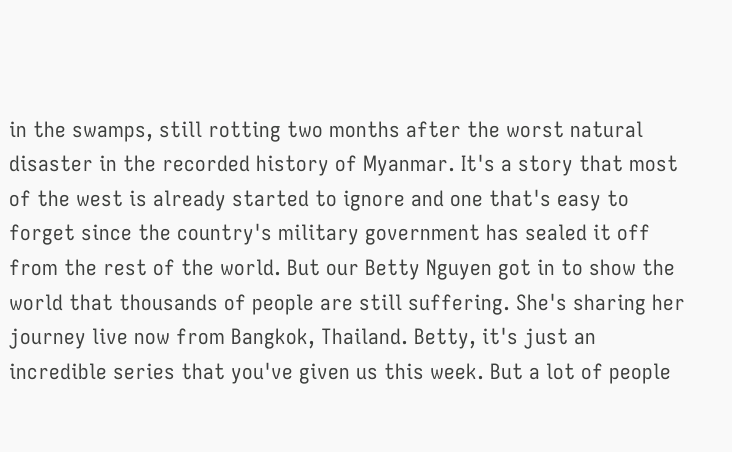in the swamps, still rotting two months after the worst natural disaster in the recorded history of Myanmar. It's a story that most of the west is already started to ignore and one that's easy to forget since the country's military government has sealed it off from the rest of the world. But our Betty Nguyen got in to show the world that thousands of people are still suffering. She's sharing her journey live now from Bangkok, Thailand. Betty, it's just an incredible series that you've given us this week. But a lot of people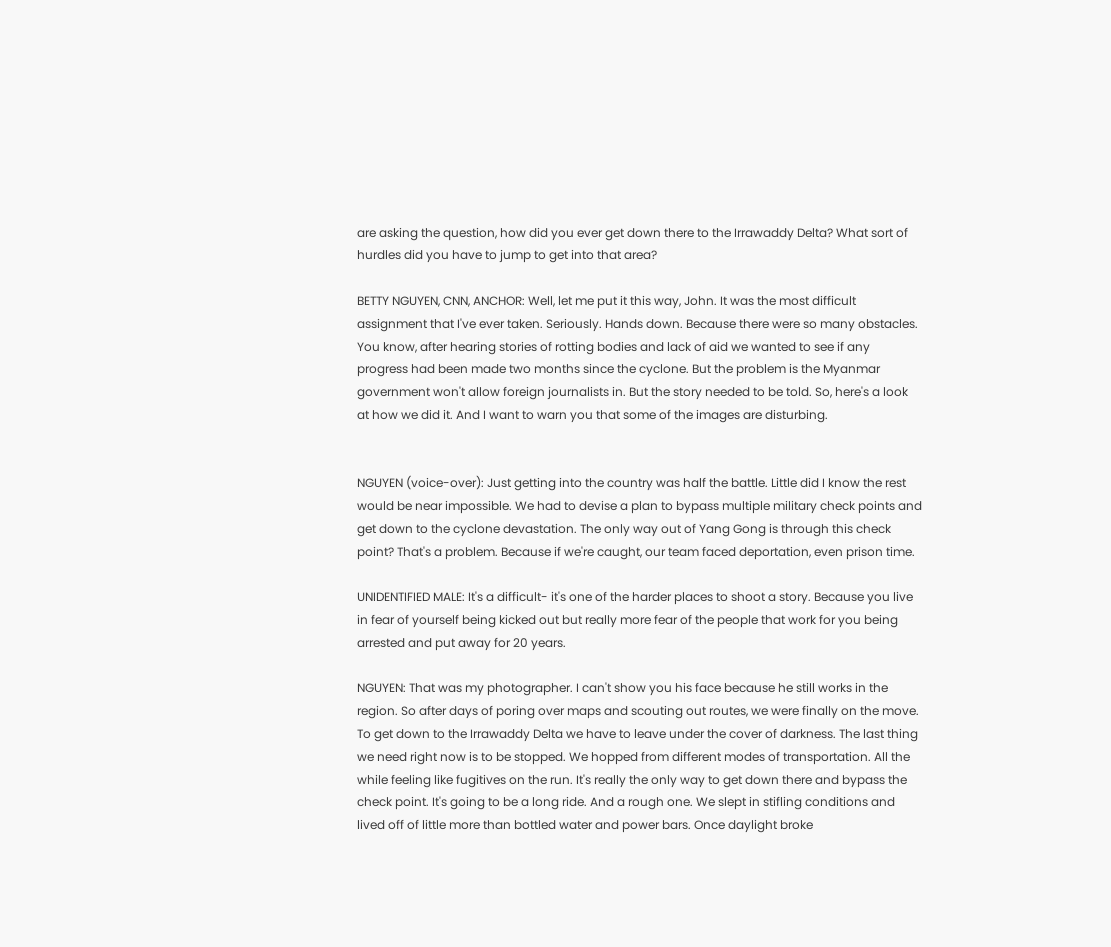are asking the question, how did you ever get down there to the Irrawaddy Delta? What sort of hurdles did you have to jump to get into that area?

BETTY NGUYEN, CNN, ANCHOR: Well, let me put it this way, John. It was the most difficult assignment that I've ever taken. Seriously. Hands down. Because there were so many obstacles. You know, after hearing stories of rotting bodies and lack of aid we wanted to see if any progress had been made two months since the cyclone. But the problem is the Myanmar government won't allow foreign journalists in. But the story needed to be told. So, here's a look at how we did it. And I want to warn you that some of the images are disturbing.


NGUYEN (voice-over): Just getting into the country was half the battle. Little did I know the rest would be near impossible. We had to devise a plan to bypass multiple military check points and get down to the cyclone devastation. The only way out of Yang Gong is through this check point? That's a problem. Because if we're caught, our team faced deportation, even prison time.

UNIDENTIFIED MALE: It's a difficult- it's one of the harder places to shoot a story. Because you live in fear of yourself being kicked out but really more fear of the people that work for you being arrested and put away for 20 years.

NGUYEN: That was my photographer. I can't show you his face because he still works in the region. So after days of poring over maps and scouting out routes, we were finally on the move. To get down to the Irrawaddy Delta we have to leave under the cover of darkness. The last thing we need right now is to be stopped. We hopped from different modes of transportation. All the while feeling like fugitives on the run. It's really the only way to get down there and bypass the check point. It's going to be a long ride. And a rough one. We slept in stifling conditions and lived off of little more than bottled water and power bars. Once daylight broke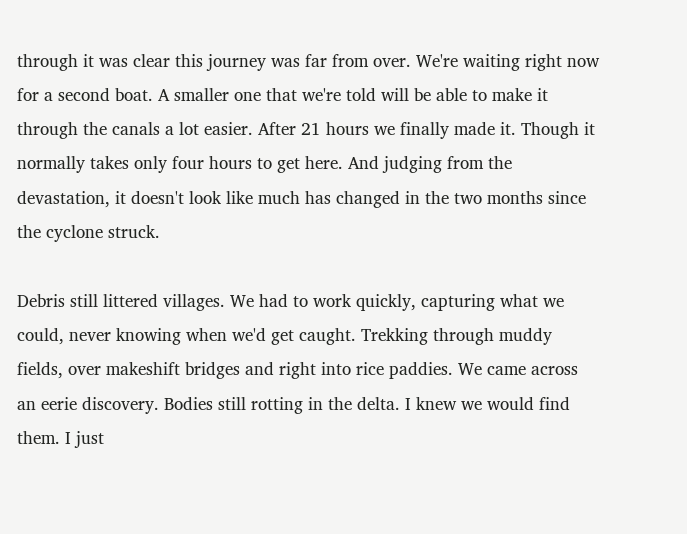through it was clear this journey was far from over. We're waiting right now for a second boat. A smaller one that we're told will be able to make it through the canals a lot easier. After 21 hours we finally made it. Though it normally takes only four hours to get here. And judging from the devastation, it doesn't look like much has changed in the two months since the cyclone struck.

Debris still littered villages. We had to work quickly, capturing what we could, never knowing when we'd get caught. Trekking through muddy fields, over makeshift bridges and right into rice paddies. We came across an eerie discovery. Bodies still rotting in the delta. I knew we would find them. I just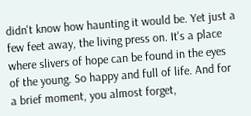didn't know how haunting it would be. Yet just a few feet away, the living press on. It's a place where slivers of hope can be found in the eyes of the young. So happy and full of life. And for a brief moment, you almost forget,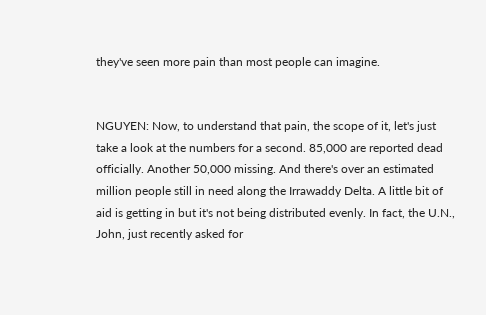they've seen more pain than most people can imagine.


NGUYEN: Now, to understand that pain, the scope of it, let's just take a look at the numbers for a second. 85,000 are reported dead officially. Another 50,000 missing. And there's over an estimated million people still in need along the Irrawaddy Delta. A little bit of aid is getting in but it's not being distributed evenly. In fact, the U.N., John, just recently asked for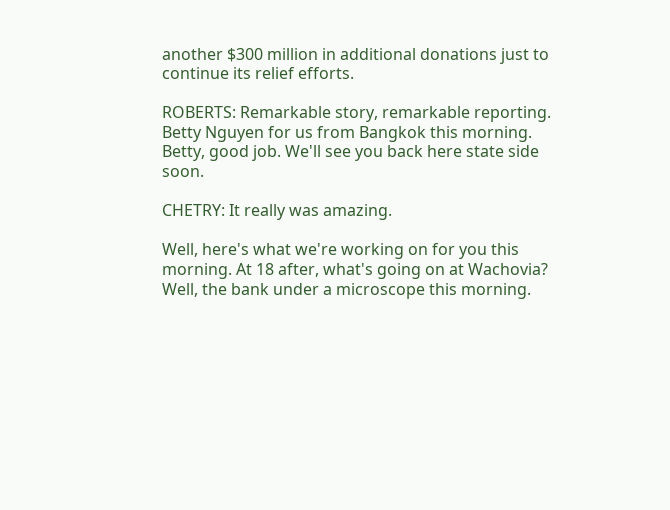another $300 million in additional donations just to continue its relief efforts.

ROBERTS: Remarkable story, remarkable reporting. Betty Nguyen for us from Bangkok this morning. Betty, good job. We'll see you back here state side soon.

CHETRY: It really was amazing.

Well, here's what we're working on for you this morning. At 18 after, what's going on at Wachovia? Well, the bank under a microscope this morning.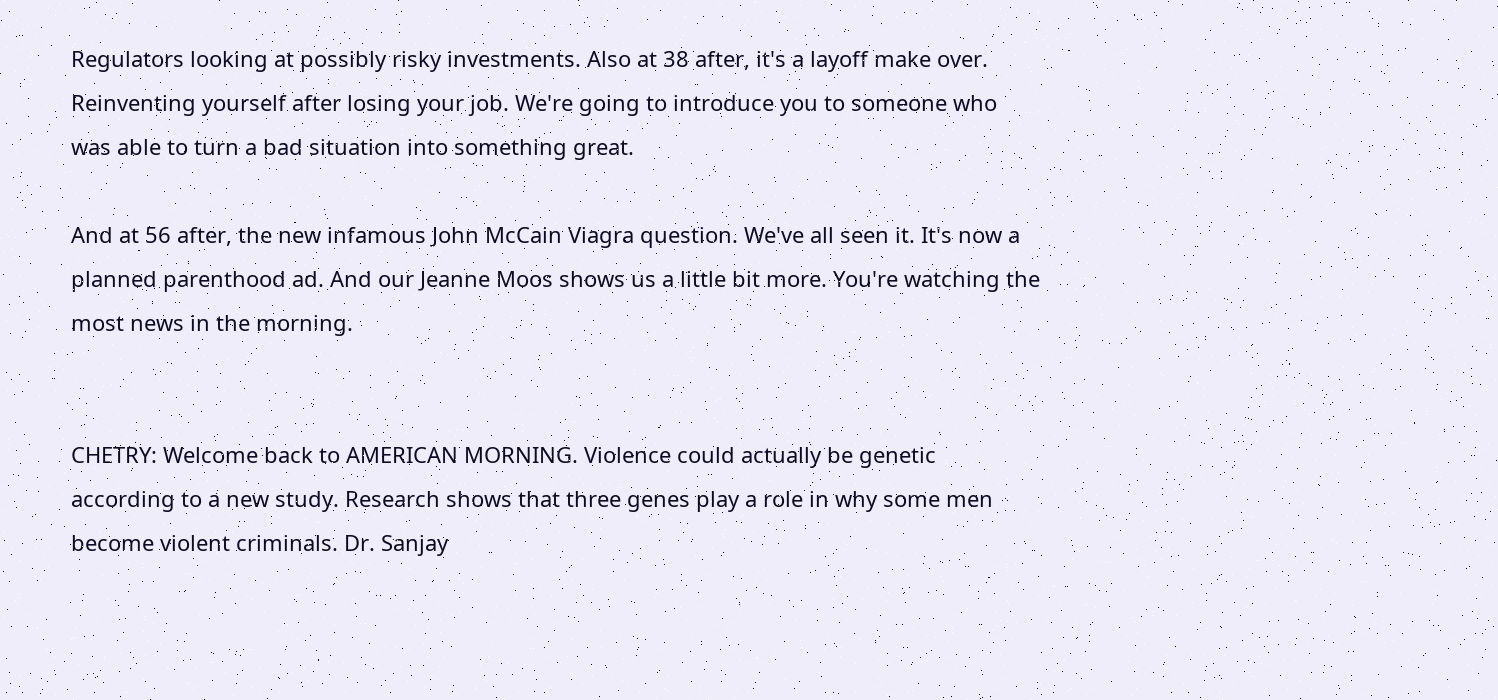Regulators looking at possibly risky investments. Also at 38 after, it's a layoff make over. Reinventing yourself after losing your job. We're going to introduce you to someone who was able to turn a bad situation into something great.

And at 56 after, the new infamous John McCain Viagra question. We've all seen it. It's now a planned parenthood ad. And our Jeanne Moos shows us a little bit more. You're watching the most news in the morning.


CHETRY: Welcome back to AMERICAN MORNING. Violence could actually be genetic according to a new study. Research shows that three genes play a role in why some men become violent criminals. Dr. Sanjay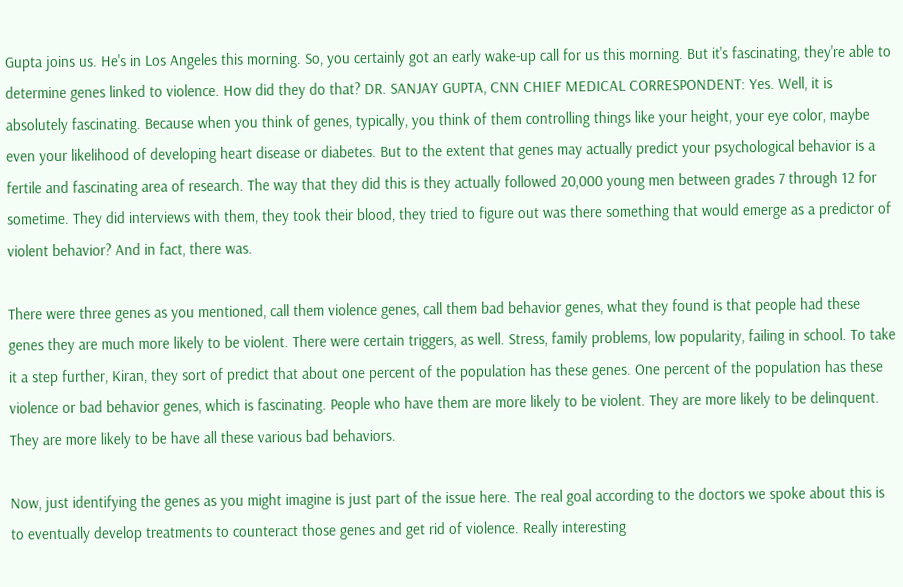Gupta joins us. He's in Los Angeles this morning. So, you certainly got an early wake-up call for us this morning. But it's fascinating, they're able to determine genes linked to violence. How did they do that? DR. SANJAY GUPTA, CNN CHIEF MEDICAL CORRESPONDENT: Yes. Well, it is absolutely fascinating. Because when you think of genes, typically, you think of them controlling things like your height, your eye color, maybe even your likelihood of developing heart disease or diabetes. But to the extent that genes may actually predict your psychological behavior is a fertile and fascinating area of research. The way that they did this is they actually followed 20,000 young men between grades 7 through 12 for sometime. They did interviews with them, they took their blood, they tried to figure out was there something that would emerge as a predictor of violent behavior? And in fact, there was.

There were three genes as you mentioned, call them violence genes, call them bad behavior genes, what they found is that people had these genes they are much more likely to be violent. There were certain triggers, as well. Stress, family problems, low popularity, failing in school. To take it a step further, Kiran, they sort of predict that about one percent of the population has these genes. One percent of the population has these violence or bad behavior genes, which is fascinating. People who have them are more likely to be violent. They are more likely to be delinquent. They are more likely to be have all these various bad behaviors.

Now, just identifying the genes as you might imagine is just part of the issue here. The real goal according to the doctors we spoke about this is to eventually develop treatments to counteract those genes and get rid of violence. Really interesting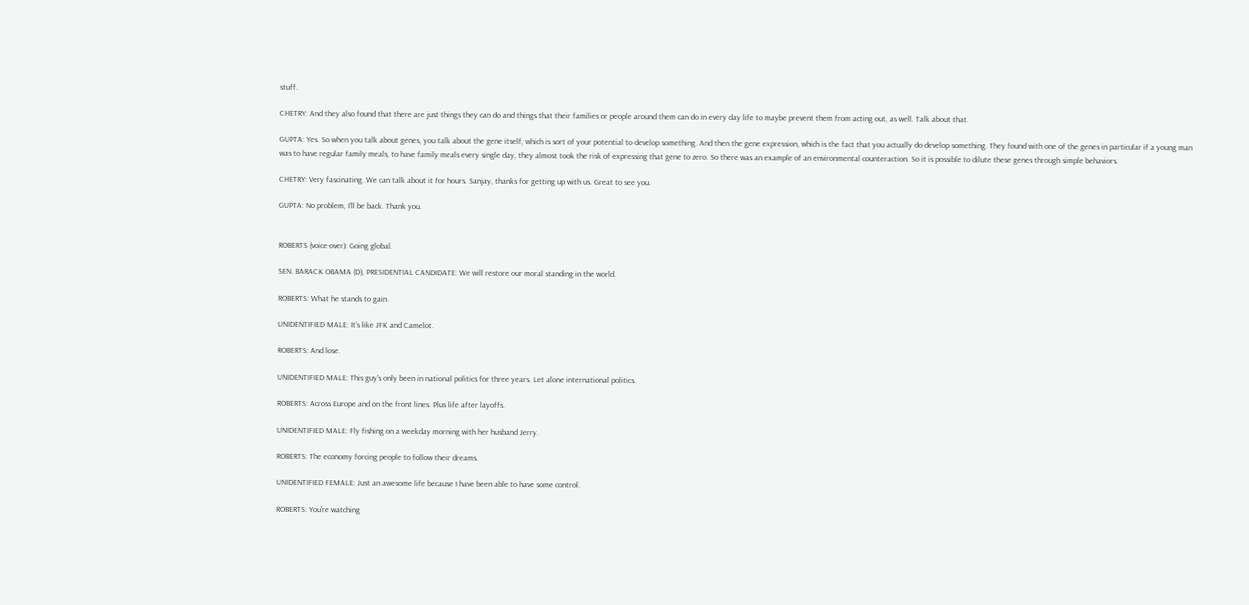stuff.

CHETRY: And they also found that there are just things they can do and things that their families or people around them can do in every day life to maybe prevent them from acting out, as well. Talk about that.

GUPTA: Yes. So when you talk about genes, you talk about the gene itself, which is sort of your potential to develop something. And then the gene expression, which is the fact that you actually do develop something. They found with one of the genes in particular if a young man was to have regular family meals, to have family meals every single day, they almost took the risk of expressing that gene to zero. So there was an example of an environmental counteraction. So it is possible to dilute these genes through simple behaviors.

CHETRY: Very fascinating. We can talk about it for hours. Sanjay, thanks for getting up with us. Great to see you.

GUPTA: No problem, I'll be back. Thank you.


ROBERTS (voice-over): Going global.

SEN. BARACK OBAMA (D), PRESIDENTIAL CANDIDATE: We will restore our moral standing in the world.

ROBERTS: What he stands to gain.

UNIDENTIFIED MALE: It's like JFK and Camelot.

ROBERTS: And lose.

UNIDENTIFIED MALE: This guy's only been in national politics for three years. Let alone international politics.

ROBERTS: Across Europe and on the front lines. Plus life after layoffs.

UNIDENTIFIED MALE: Fly fishing on a weekday morning with her husband Jerry.

ROBERTS: The economy forcing people to follow their dreams.

UNIDENTIFIED FEMALE: Just an awesome life because I have been able to have some control.

ROBERTS: You're watching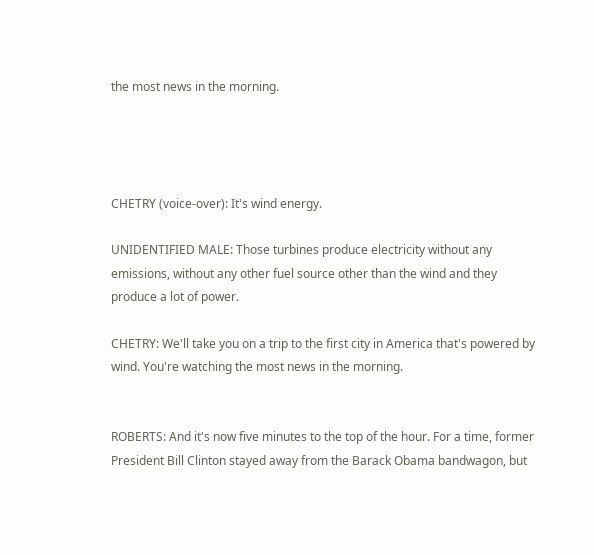the most news in the morning.




CHETRY (voice-over): It's wind energy.

UNIDENTIFIED MALE: Those turbines produce electricity without any emissions, without any other fuel source other than the wind and they produce a lot of power.

CHETRY: We'll take you on a trip to the first city in America that's powered by wind. You're watching the most news in the morning.


ROBERTS: And it's now five minutes to the top of the hour. For a time, former President Bill Clinton stayed away from the Barack Obama bandwagon, but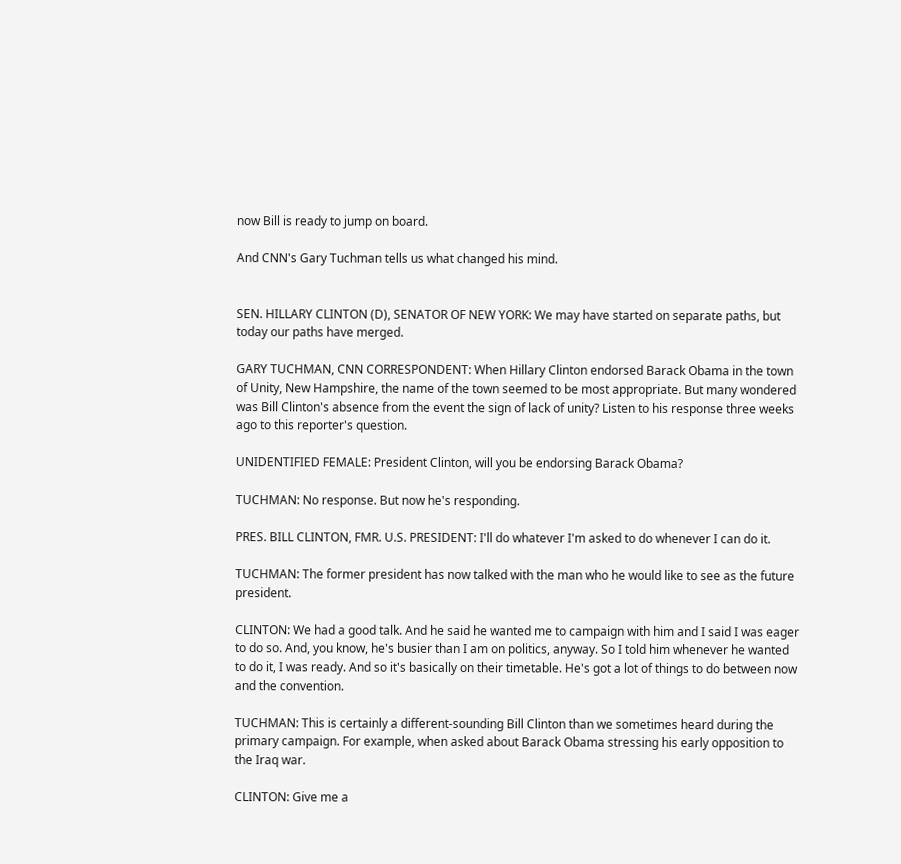now Bill is ready to jump on board.

And CNN's Gary Tuchman tells us what changed his mind.


SEN. HILLARY CLINTON (D), SENATOR OF NEW YORK: We may have started on separate paths, but today our paths have merged.

GARY TUCHMAN, CNN CORRESPONDENT: When Hillary Clinton endorsed Barack Obama in the town of Unity, New Hampshire, the name of the town seemed to be most appropriate. But many wondered was Bill Clinton's absence from the event the sign of lack of unity? Listen to his response three weeks ago to this reporter's question.

UNIDENTIFIED FEMALE: President Clinton, will you be endorsing Barack Obama?

TUCHMAN: No response. But now he's responding.

PRES. BILL CLINTON, FMR. U.S. PRESIDENT: I'll do whatever I'm asked to do whenever I can do it.

TUCHMAN: The former president has now talked with the man who he would like to see as the future president.

CLINTON: We had a good talk. And he said he wanted me to campaign with him and I said I was eager to do so. And, you know, he's busier than I am on politics, anyway. So I told him whenever he wanted to do it, I was ready. And so it's basically on their timetable. He's got a lot of things to do between now and the convention.

TUCHMAN: This is certainly a different-sounding Bill Clinton than we sometimes heard during the primary campaign. For example, when asked about Barack Obama stressing his early opposition to the Iraq war.

CLINTON: Give me a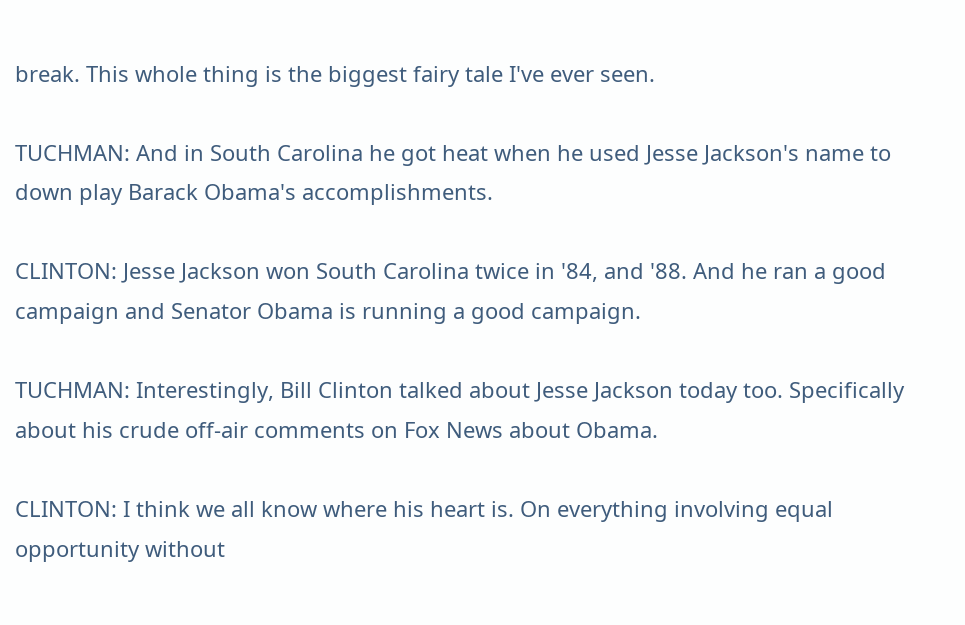break. This whole thing is the biggest fairy tale I've ever seen.

TUCHMAN: And in South Carolina he got heat when he used Jesse Jackson's name to down play Barack Obama's accomplishments.

CLINTON: Jesse Jackson won South Carolina twice in '84, and '88. And he ran a good campaign and Senator Obama is running a good campaign.

TUCHMAN: Interestingly, Bill Clinton talked about Jesse Jackson today too. Specifically about his crude off-air comments on Fox News about Obama.

CLINTON: I think we all know where his heart is. On everything involving equal opportunity without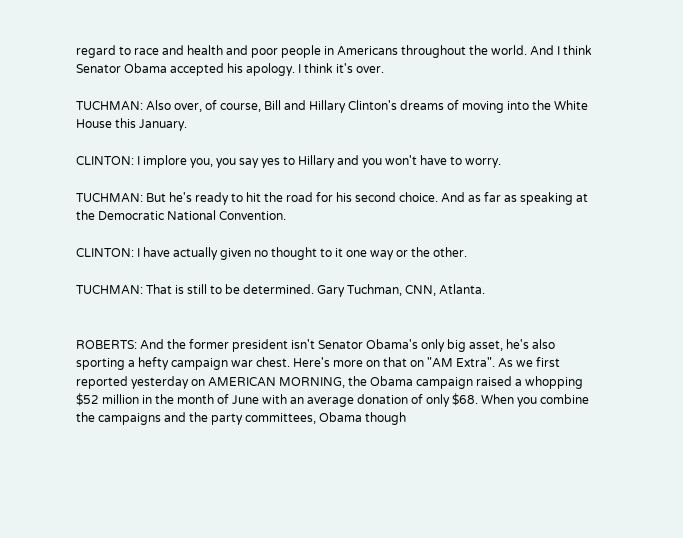regard to race and health and poor people in Americans throughout the world. And I think Senator Obama accepted his apology. I think it's over.

TUCHMAN: Also over, of course, Bill and Hillary Clinton's dreams of moving into the White House this January.

CLINTON: I implore you, you say yes to Hillary and you won't have to worry.

TUCHMAN: But he's ready to hit the road for his second choice. And as far as speaking at the Democratic National Convention.

CLINTON: I have actually given no thought to it one way or the other.

TUCHMAN: That is still to be determined. Gary Tuchman, CNN, Atlanta.


ROBERTS: And the former president isn't Senator Obama's only big asset, he's also sporting a hefty campaign war chest. Here's more on that on "AM Extra". As we first reported yesterday on AMERICAN MORNING, the Obama campaign raised a whopping $52 million in the month of June with an average donation of only $68. When you combine the campaigns and the party committees, Obama though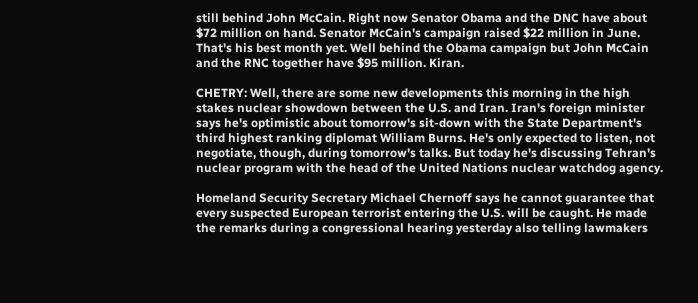still behind John McCain. Right now Senator Obama and the DNC have about $72 million on hand. Senator McCain's campaign raised $22 million in June. That's his best month yet. Well behind the Obama campaign but John McCain and the RNC together have $95 million. Kiran.

CHETRY: Well, there are some new developments this morning in the high stakes nuclear showdown between the U.S. and Iran. Iran's foreign minister says he's optimistic about tomorrow's sit-down with the State Department's third highest ranking diplomat William Burns. He's only expected to listen, not negotiate, though, during tomorrow's talks. But today he's discussing Tehran's nuclear program with the head of the United Nations nuclear watchdog agency.

Homeland Security Secretary Michael Chernoff says he cannot guarantee that every suspected European terrorist entering the U.S. will be caught. He made the remarks during a congressional hearing yesterday also telling lawmakers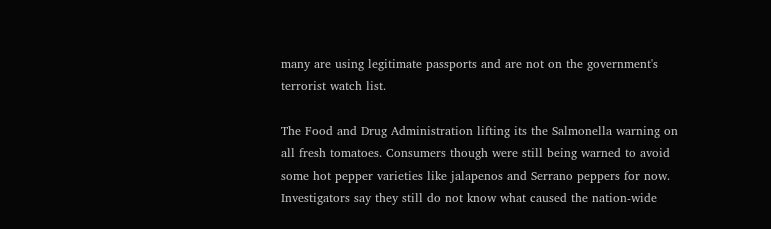many are using legitimate passports and are not on the government's terrorist watch list.

The Food and Drug Administration lifting its the Salmonella warning on all fresh tomatoes. Consumers though were still being warned to avoid some hot pepper varieties like jalapenos and Serrano peppers for now. Investigators say they still do not know what caused the nation-wide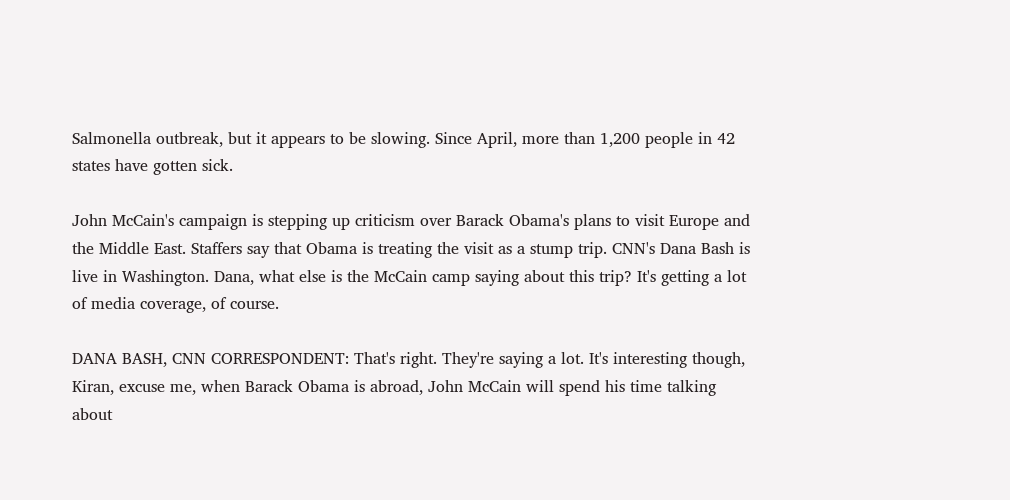Salmonella outbreak, but it appears to be slowing. Since April, more than 1,200 people in 42 states have gotten sick.

John McCain's campaign is stepping up criticism over Barack Obama's plans to visit Europe and the Middle East. Staffers say that Obama is treating the visit as a stump trip. CNN's Dana Bash is live in Washington. Dana, what else is the McCain camp saying about this trip? It's getting a lot of media coverage, of course.

DANA BASH, CNN CORRESPONDENT: That's right. They're saying a lot. It's interesting though, Kiran, excuse me, when Barack Obama is abroad, John McCain will spend his time talking about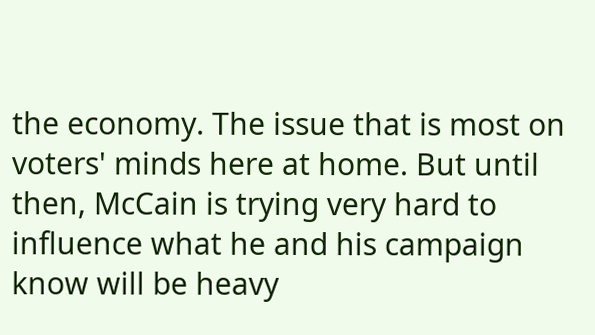the economy. The issue that is most on voters' minds here at home. But until then, McCain is trying very hard to influence what he and his campaign know will be heavy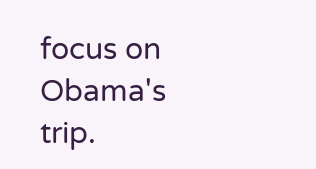focus on Obama's trip.